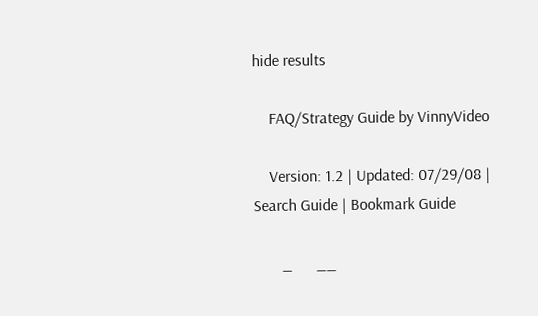hide results

    FAQ/Strategy Guide by VinnyVideo

    Version: 1.2 | Updated: 07/29/08 | Search Guide | Bookmark Guide

       _      __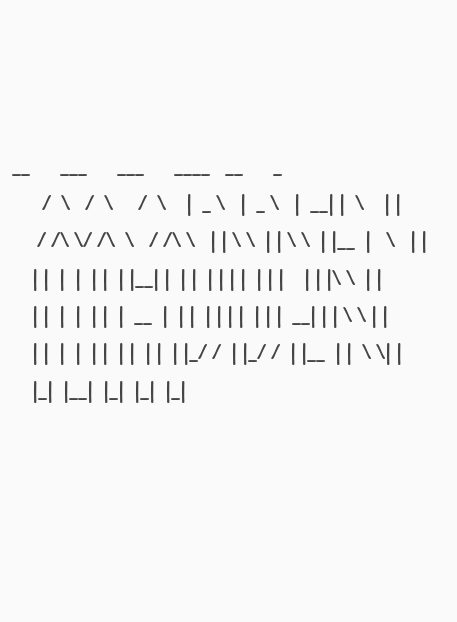__      ___      ___      ____   __      _
      /  \   /  \     /  \    |  _ \   |  _ \   |  __| |  \    | |
     / /\ \/ /\  \   / /\ \   | | \ \  | | \ \  | |__  |   \   | |
    | |  |  |  | |  | |__| |  | |  | | | |  | | |    | | |\ \  | |
    | |  |  |  | |  |  __  |  | |  | | | |  | | |  __| | | \ \ | |
    | |  |  |  | |  | |  | |  | |_/ /  | |_/ /  | |__  | |  \ \| |
    |_|  |__|  |_|  |_|  |_|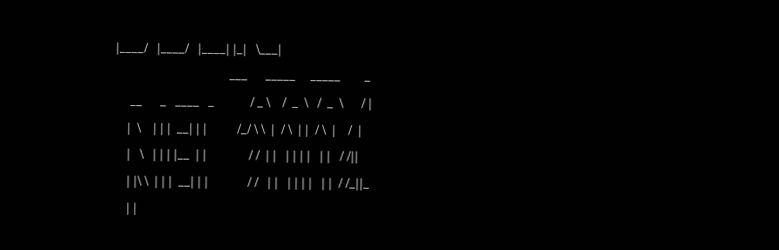|____/   |____/   |____| |_|   \___|
                                      ___      _____     _____        _
     __      _   ____   _            / _ \    /  _  \   /  _  \      / |
    |  \    | | |  __| | |          /_/ \ \  |  / \  | |  / \  |    /  |
    |   \   | | | |__  | |              / /  | |   | | | |   | |   / /||
    | |\ \  | | |  __| | |             / /   | |   | | | |   | |  / /_||_
    | |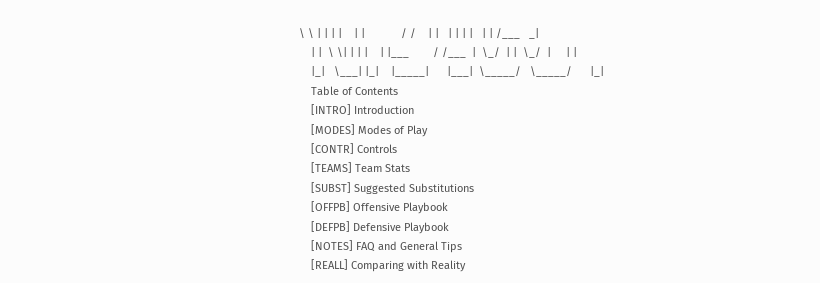\ \ | | | |    | |            / /    | |   | | | |   | | /___   _|
    | |  \ \| | | |    | |___        / /___  |  \_/  | |  \_/  |     | |
    |_|   \___| |_|    |_____|      |___|  \_____/   \_____/      |_|
    Table of Contents
    [INTRO] Introduction
    [MODES] Modes of Play
    [CONTR] Controls
    [TEAMS] Team Stats
    [SUBST] Suggested Substitutions
    [OFFPB] Offensive Playbook
    [DEFPB] Defensive Playbook
    [NOTES] FAQ and General Tips
    [REALL] Comparing with Reality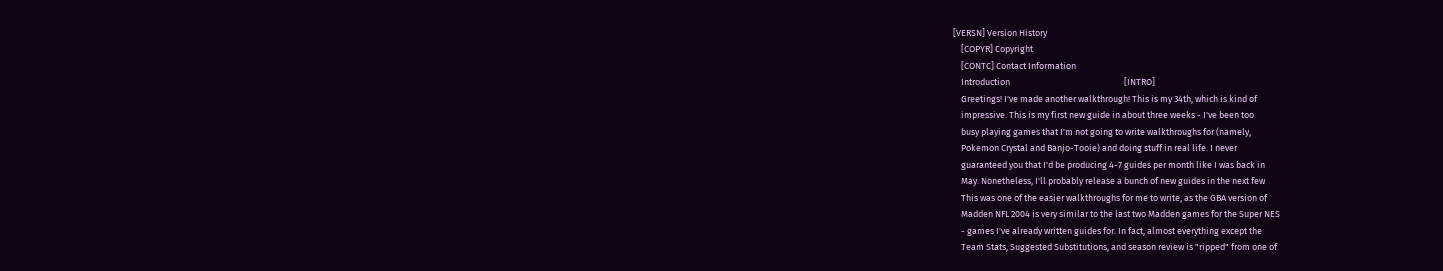[VERSN] Version History
    [COPYR] Copyright
    [CONTC] Contact Information
    Introduction                                                         [INTRO]
    Greetings! I've made another walkthrough! This is my 34th, which is kind of
    impressive. This is my first new guide in about three weeks - I've been too
    busy playing games that I'm not going to write walkthroughs for (namely,
    Pokemon Crystal and Banjo-Tooie) and doing stuff in real life. I never
    guaranteed you that I'd be producing 4-7 guides per month like I was back in
    May. Nonetheless, I'll probably release a bunch of new guides in the next few
    This was one of the easier walkthroughs for me to write, as the GBA version of
    Madden NFL 2004 is very similar to the last two Madden games for the Super NES
    - games I've already written guides for. In fact, almost everything except the
    Team Stats, Suggested Substitutions, and season review is "ripped" from one of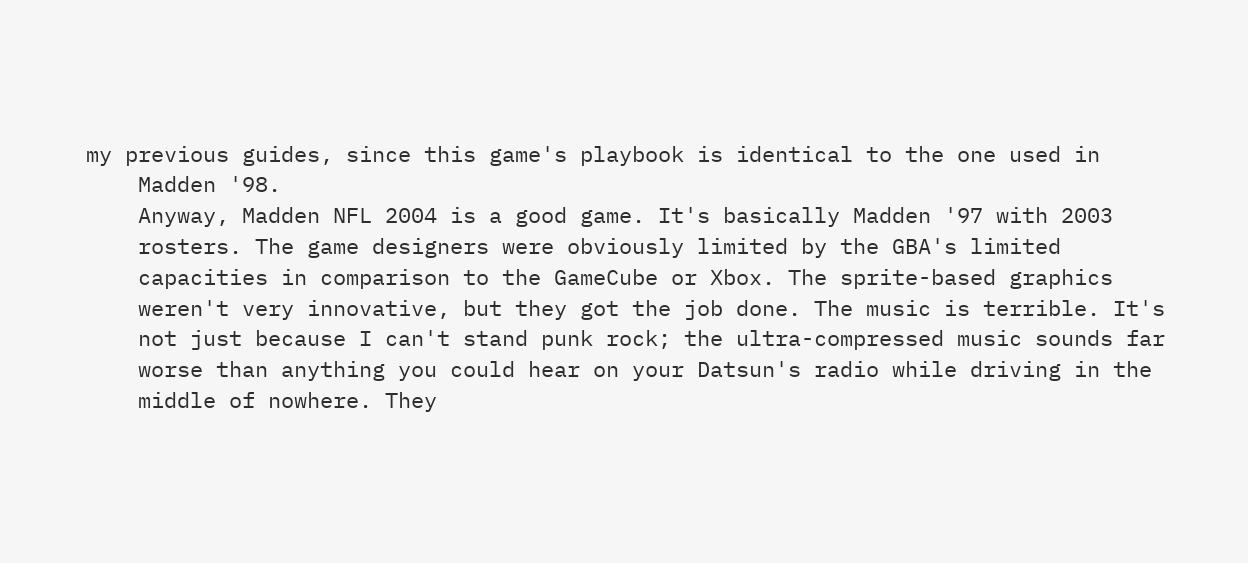my previous guides, since this game's playbook is identical to the one used in
    Madden '98.
    Anyway, Madden NFL 2004 is a good game. It's basically Madden '97 with 2003
    rosters. The game designers were obviously limited by the GBA's limited
    capacities in comparison to the GameCube or Xbox. The sprite-based graphics
    weren't very innovative, but they got the job done. The music is terrible. It's
    not just because I can't stand punk rock; the ultra-compressed music sounds far
    worse than anything you could hear on your Datsun's radio while driving in the
    middle of nowhere. They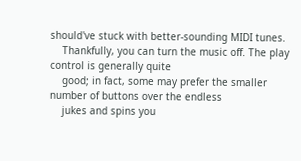should've stuck with better-sounding MIDI tunes.
    Thankfully, you can turn the music off. The play control is generally quite
    good; in fact, some may prefer the smaller number of buttons over the endless
    jukes and spins you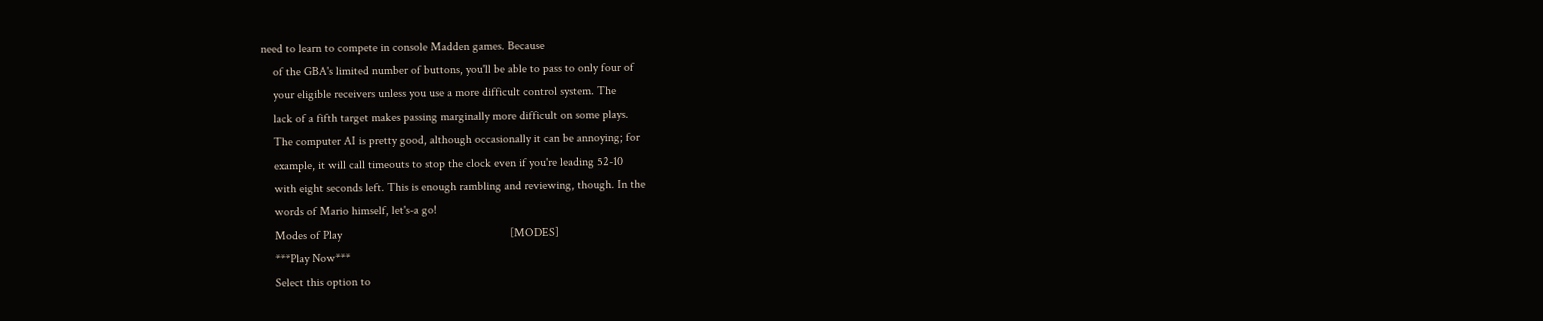need to learn to compete in console Madden games. Because
    of the GBA's limited number of buttons, you'll be able to pass to only four of
    your eligible receivers unless you use a more difficult control system. The
    lack of a fifth target makes passing marginally more difficult on some plays.
    The computer AI is pretty good, although occasionally it can be annoying; for
    example, it will call timeouts to stop the clock even if you're leading 52-10
    with eight seconds left. This is enough rambling and reviewing, though. In the
    words of Mario himself, let's-a go!
    Modes of Play                                                        [MODES]
    ***Play Now***
    Select this option to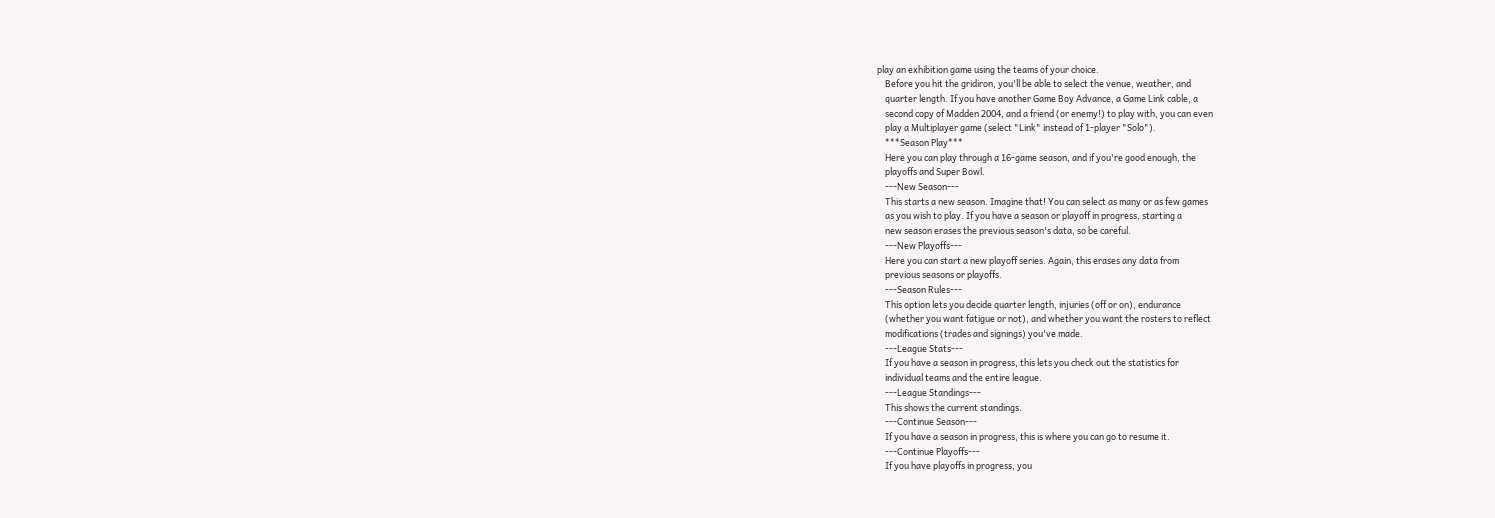play an exhibition game using the teams of your choice.
    Before you hit the gridiron, you'll be able to select the venue, weather, and
    quarter length. If you have another Game Boy Advance, a Game Link cable, a
    second copy of Madden 2004, and a friend (or enemy!) to play with, you can even
    play a Multiplayer game (select "Link" instead of 1-player "Solo").
    ***Season Play***
    Here you can play through a 16-game season, and if you're good enough, the
    playoffs and Super Bowl.
    ---New Season---
    This starts a new season. Imagine that! You can select as many or as few games
    as you wish to play. If you have a season or playoff in progress, starting a
    new season erases the previous season's data, so be careful.
    ---New Playoffs---
    Here you can start a new playoff series. Again, this erases any data from
    previous seasons or playoffs.
    ---Season Rules---
    This option lets you decide quarter length, injuries (off or on), endurance
    (whether you want fatigue or not), and whether you want the rosters to reflect
    modifications (trades and signings) you've made.
    ---League Stats---
    If you have a season in progress, this lets you check out the statistics for
    individual teams and the entire league.
    ---League Standings---
    This shows the current standings.
    ---Continue Season---
    If you have a season in progress, this is where you can go to resume it.
    ---Continue Playoffs---
    If you have playoffs in progress, you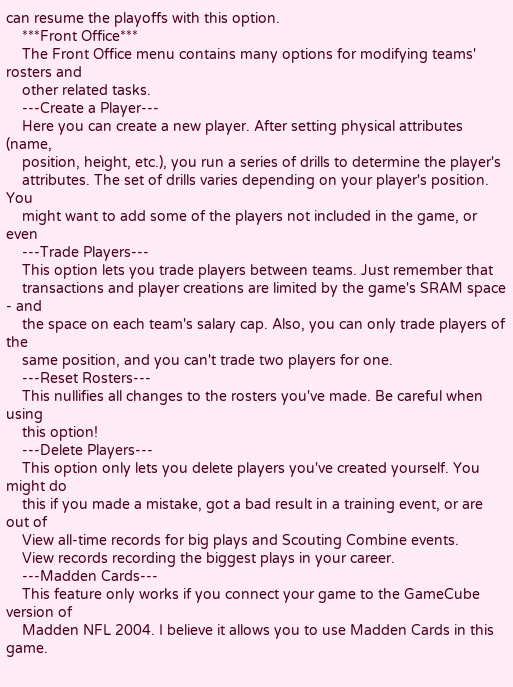can resume the playoffs with this option.
    ***Front Office***
    The Front Office menu contains many options for modifying teams' rosters and
    other related tasks.
    ---Create a Player---
    Here you can create a new player. After setting physical attributes (name,
    position, height, etc.), you run a series of drills to determine the player's
    attributes. The set of drills varies depending on your player's position. You
    might want to add some of the players not included in the game, or even
    ---Trade Players---
    This option lets you trade players between teams. Just remember that
    transactions and player creations are limited by the game's SRAM space - and
    the space on each team's salary cap. Also, you can only trade players of the
    same position, and you can't trade two players for one.
    ---Reset Rosters---
    This nullifies all changes to the rosters you've made. Be careful when using
    this option!
    ---Delete Players---
    This option only lets you delete players you've created yourself. You might do
    this if you made a mistake, got a bad result in a training event, or are out of
    View all-time records for big plays and Scouting Combine events.
    View records recording the biggest plays in your career.
    ---Madden Cards---
    This feature only works if you connect your game to the GameCube version of
    Madden NFL 2004. I believe it allows you to use Madden Cards in this game.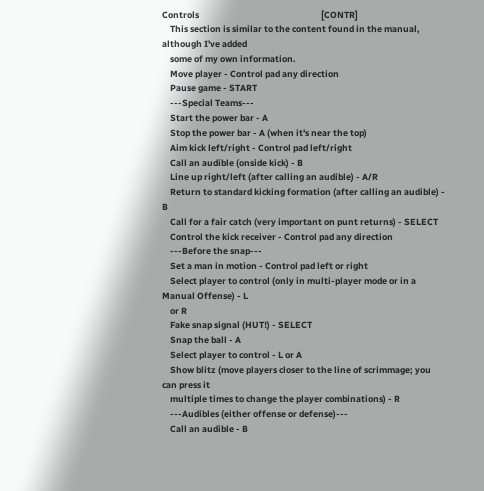Controls                                                             [CONTR]
    This section is similar to the content found in the manual, although I've added
    some of my own information.
    Move player - Control pad any direction
    Pause game - START
    ---Special Teams---
    Start the power bar - A
    Stop the power bar - A (when it's near the top)
    Aim kick left/right - Control pad left/right
    Call an audible (onside kick) - B
    Line up right/left (after calling an audible) - A/R
    Return to standard kicking formation (after calling an audible) - B
    Call for a fair catch (very important on punt returns) - SELECT
    Control the kick receiver - Control pad any direction
    ---Before the snap---
    Set a man in motion - Control pad left or right
    Select player to control (only in multi-player mode or in a Manual Offense) - L
    or R
    Fake snap signal (HUT!) - SELECT
    Snap the ball - A
    Select player to control - L or A
    Show blitz (move players closer to the line of scrimmage; you can press it
    multiple times to change the player combinations) - R
    ---Audibles (either offense or defense)---
    Call an audible - B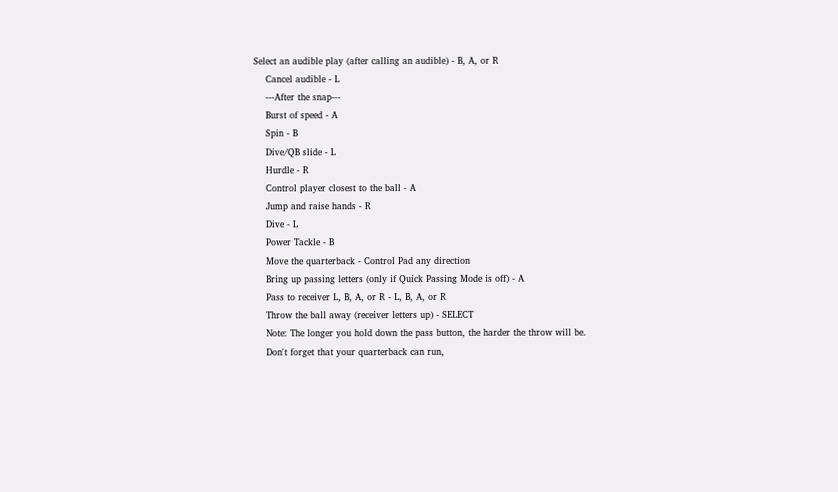Select an audible play (after calling an audible) - B, A, or R
    Cancel audible - L
    ---After the snap---
    Burst of speed - A
    Spin - B
    Dive/QB slide - L
    Hurdle - R
    Control player closest to the ball - A
    Jump and raise hands - R
    Dive - L
    Power Tackle - B
    Move the quarterback - Control Pad any direction
    Bring up passing letters (only if Quick Passing Mode is off) - A
    Pass to receiver L, B, A, or R - L, B, A, or R
    Throw the ball away (receiver letters up) - SELECT
    Note: The longer you hold down the pass button, the harder the throw will be.
    Don't forget that your quarterback can run,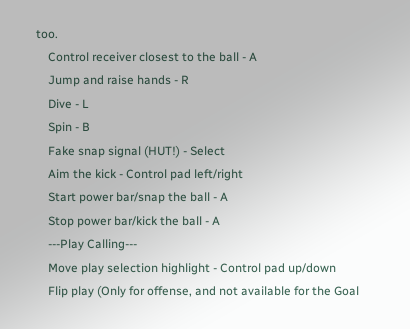too.
    Control receiver closest to the ball - A
    Jump and raise hands - R
    Dive - L
    Spin - B
    Fake snap signal (HUT!) - Select
    Aim the kick - Control pad left/right
    Start power bar/snap the ball - A
    Stop power bar/kick the ball - A
    ---Play Calling---
    Move play selection highlight - Control pad up/down
    Flip play (Only for offense, and not available for the Goal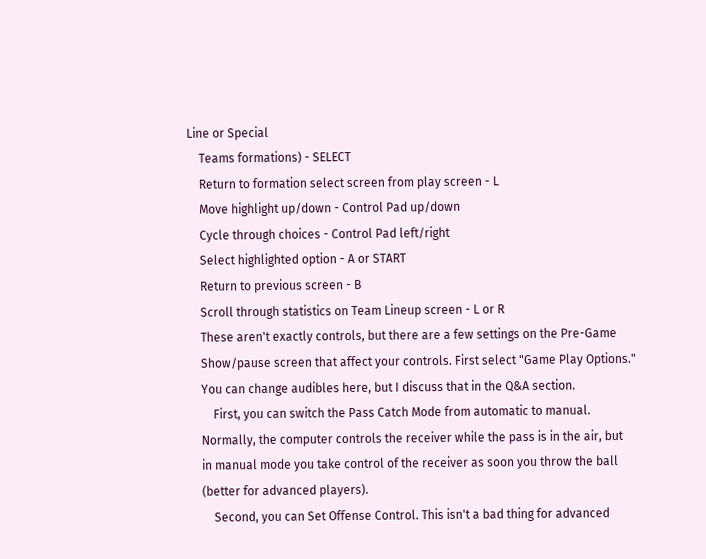Line or Special
    Teams formations) - SELECT
    Return to formation select screen from play screen - L
    Move highlight up/down - Control Pad up/down
    Cycle through choices - Control Pad left/right
    Select highlighted option - A or START
    Return to previous screen - B
    Scroll through statistics on Team Lineup screen - L or R
    These aren't exactly controls, but there are a few settings on the Pre-Game
    Show/pause screen that affect your controls. First select "Game Play Options."
    You can change audibles here, but I discuss that in the Q&A section.
        First, you can switch the Pass Catch Mode from automatic to manual.
    Normally, the computer controls the receiver while the pass is in the air, but
    in manual mode you take control of the receiver as soon you throw the ball
    (better for advanced players).
        Second, you can Set Offense Control. This isn't a bad thing for advanced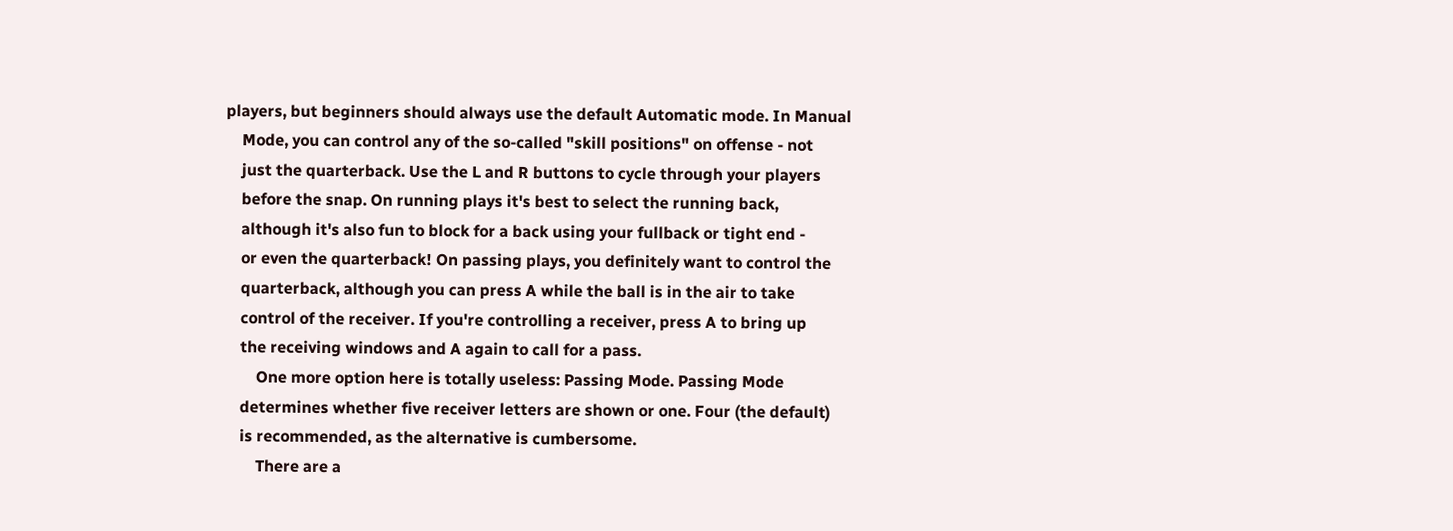players, but beginners should always use the default Automatic mode. In Manual
    Mode, you can control any of the so-called "skill positions" on offense - not
    just the quarterback. Use the L and R buttons to cycle through your players
    before the snap. On running plays it's best to select the running back,
    although it's also fun to block for a back using your fullback or tight end -
    or even the quarterback! On passing plays, you definitely want to control the
    quarterback, although you can press A while the ball is in the air to take
    control of the receiver. If you're controlling a receiver, press A to bring up
    the receiving windows and A again to call for a pass.
        One more option here is totally useless: Passing Mode. Passing Mode
    determines whether five receiver letters are shown or one. Four (the default)
    is recommended, as the alternative is cumbersome.
        There are a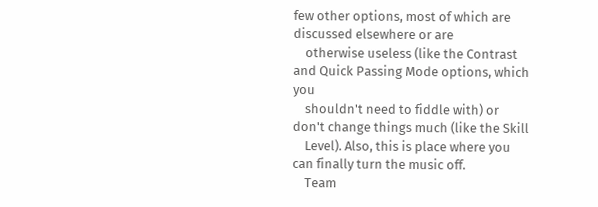few other options, most of which are discussed elsewhere or are
    otherwise useless (like the Contrast and Quick Passing Mode options, which you
    shouldn't need to fiddle with) or don't change things much (like the Skill
    Level). Also, this is place where you can finally turn the music off.
    Team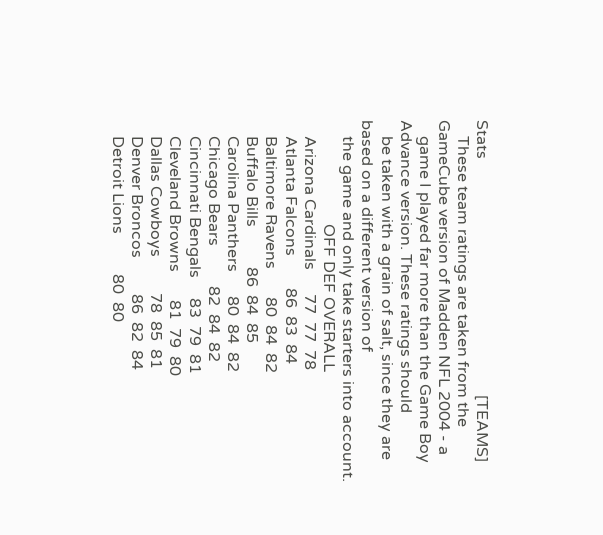Stats                                                           [TEAMS]
    These team ratings are taken from the GameCube version of Madden NFL 2004 - a
    game I played far more than the Game Boy Advance version. These ratings should
    be taken with a grain of salt, since they are based on a different version of
    the game and only take starters into account.
                          OFF DEF OVERALL
    Arizona Cardinals      77  77  78
    Atlanta Falcons        86  83  84
    Baltimore Ravens       80  84  82
    Buffalo Bills          86  84  85
    Carolina Panthers      80  84  82
    Chicago Bears          82  84  82
    Cincinnati Bengals     83  79  81
    Cleveland Browns       81  79  80
    Dallas Cowboys         78  85  81
    Denver Broncos         86  82  84
    Detroit Lions          80  80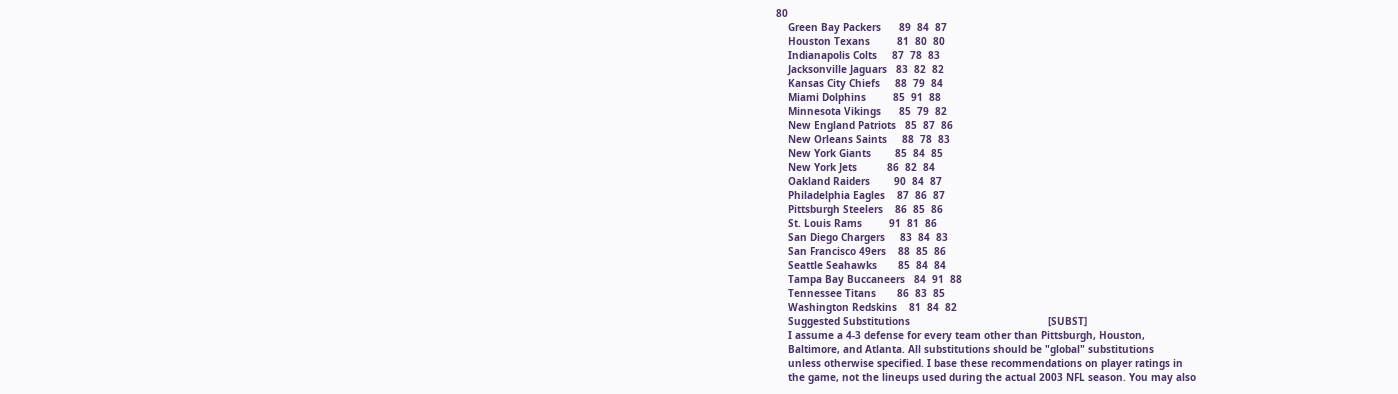80
    Green Bay Packers      89  84  87
    Houston Texans         81  80  80
    Indianapolis Colts     87  78  83
    Jacksonville Jaguars   83  82  82
    Kansas City Chiefs     88  79  84
    Miami Dolphins         85  91  88
    Minnesota Vikings      85  79  82
    New England Patriots   85  87  86
    New Orleans Saints     88  78  83
    New York Giants        85  84  85
    New York Jets          86  82  84
    Oakland Raiders        90  84  87
    Philadelphia Eagles    87  86  87
    Pittsburgh Steelers    86  85  86
    St. Louis Rams         91  81  86
    San Diego Chargers     83  84  83
    San Francisco 49ers    88  85  86
    Seattle Seahawks       85  84  84
    Tampa Bay Buccaneers   84  91  88
    Tennessee Titans       86  83  85
    Washington Redskins    81  84  82
    Suggested Substitutions                                              [SUBST]
    I assume a 4-3 defense for every team other than Pittsburgh, Houston,
    Baltimore, and Atlanta. All substitutions should be "global" substitutions
    unless otherwise specified. I base these recommendations on player ratings in
    the game, not the lineups used during the actual 2003 NFL season. You may also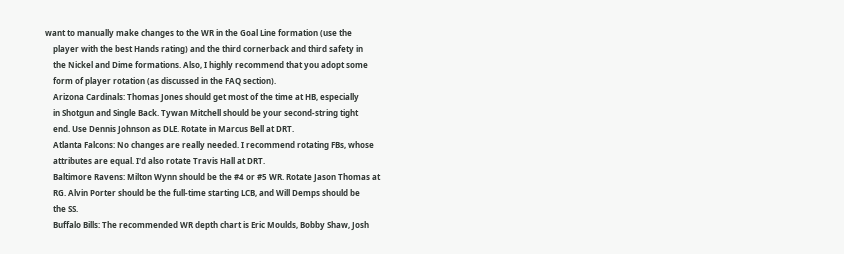want to manually make changes to the WR in the Goal Line formation (use the
    player with the best Hands rating) and the third cornerback and third safety in
    the Nickel and Dime formations. Also, I highly recommend that you adopt some
    form of player rotation (as discussed in the FAQ section).
    Arizona Cardinals: Thomas Jones should get most of the time at HB, especially
    in Shotgun and Single Back. Tywan Mitchell should be your second-string tight
    end. Use Dennis Johnson as DLE. Rotate in Marcus Bell at DRT.
    Atlanta Falcons: No changes are really needed. I recommend rotating FBs, whose
    attributes are equal. I'd also rotate Travis Hall at DRT.
    Baltimore Ravens: Milton Wynn should be the #4 or #5 WR. Rotate Jason Thomas at
    RG. Alvin Porter should be the full-time starting LCB, and Will Demps should be
    the SS.
    Buffalo Bills: The recommended WR depth chart is Eric Moulds, Bobby Shaw, Josh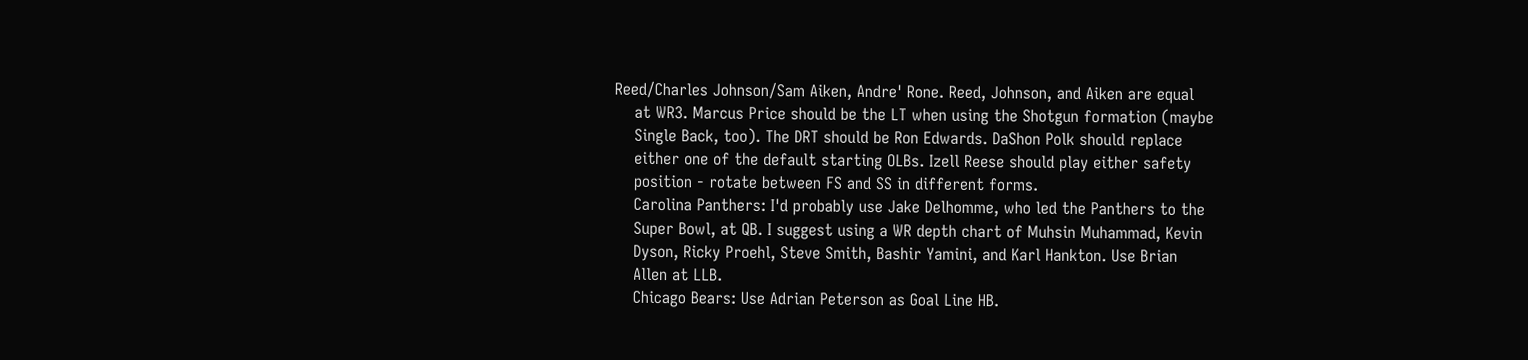Reed/Charles Johnson/Sam Aiken, Andre' Rone. Reed, Johnson, and Aiken are equal
    at WR3. Marcus Price should be the LT when using the Shotgun formation (maybe
    Single Back, too). The DRT should be Ron Edwards. DaShon Polk should replace
    either one of the default starting OLBs. Izell Reese should play either safety
    position - rotate between FS and SS in different forms.
    Carolina Panthers: I'd probably use Jake Delhomme, who led the Panthers to the
    Super Bowl, at QB. I suggest using a WR depth chart of Muhsin Muhammad, Kevin
    Dyson, Ricky Proehl, Steve Smith, Bashir Yamini, and Karl Hankton. Use Brian
    Allen at LLB.
    Chicago Bears: Use Adrian Peterson as Goal Line HB.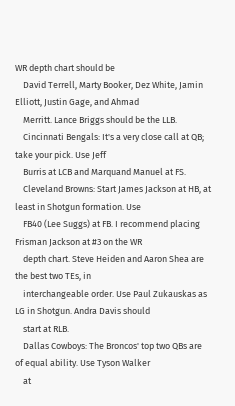WR depth chart should be
    David Terrell, Marty Booker, Dez White, Jamin Elliott, Justin Gage, and Ahmad
    Merritt. Lance Briggs should be the LLB.
    Cincinnati Bengals: It's a very close call at QB; take your pick. Use Jeff
    Burris at LCB and Marquand Manuel at FS.
    Cleveland Browns: Start James Jackson at HB, at least in Shotgun formation. Use
    FB40 (Lee Suggs) at FB. I recommend placing Frisman Jackson at #3 on the WR
    depth chart. Steve Heiden and Aaron Shea are the best two TEs, in
    interchangeable order. Use Paul Zukauskas as LG in Shotgun. Andra Davis should
    start at RLB.
    Dallas Cowboys: The Broncos' top two QBs are of equal ability. Use Tyson Walker
    at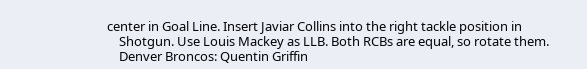center in Goal Line. Insert Javiar Collins into the right tackle position in
    Shotgun. Use Louis Mackey as LLB. Both RCBs are equal, so rotate them.
    Denver Broncos: Quentin Griffin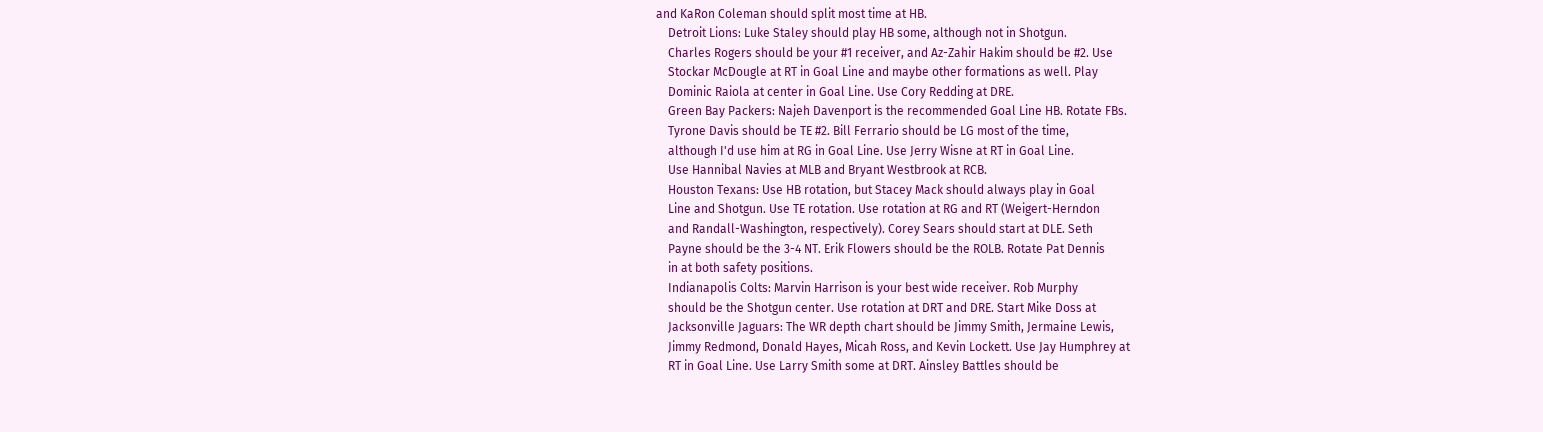and KaRon Coleman should split most time at HB.
    Detroit Lions: Luke Staley should play HB some, although not in Shotgun.
    Charles Rogers should be your #1 receiver, and Az-Zahir Hakim should be #2. Use
    Stockar McDougle at RT in Goal Line and maybe other formations as well. Play
    Dominic Raiola at center in Goal Line. Use Cory Redding at DRE.
    Green Bay Packers: Najeh Davenport is the recommended Goal Line HB. Rotate FBs.
    Tyrone Davis should be TE #2. Bill Ferrario should be LG most of the time,
    although I'd use him at RG in Goal Line. Use Jerry Wisne at RT in Goal Line.
    Use Hannibal Navies at MLB and Bryant Westbrook at RCB.
    Houston Texans: Use HB rotation, but Stacey Mack should always play in Goal
    Line and Shotgun. Use TE rotation. Use rotation at RG and RT (Weigert-Herndon
    and Randall-Washington, respectively). Corey Sears should start at DLE. Seth
    Payne should be the 3-4 NT. Erik Flowers should be the ROLB. Rotate Pat Dennis
    in at both safety positions.
    Indianapolis Colts: Marvin Harrison is your best wide receiver. Rob Murphy
    should be the Shotgun center. Use rotation at DRT and DRE. Start Mike Doss at
    Jacksonville Jaguars: The WR depth chart should be Jimmy Smith, Jermaine Lewis,
    Jimmy Redmond, Donald Hayes, Micah Ross, and Kevin Lockett. Use Jay Humphrey at
    RT in Goal Line. Use Larry Smith some at DRT. Ainsley Battles should be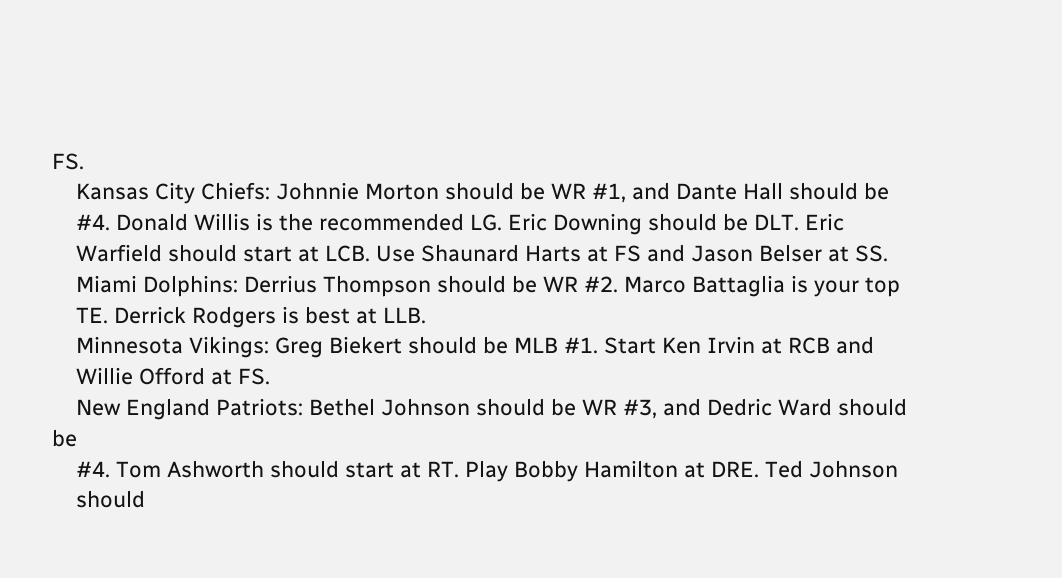FS.
    Kansas City Chiefs: Johnnie Morton should be WR #1, and Dante Hall should be
    #4. Donald Willis is the recommended LG. Eric Downing should be DLT. Eric
    Warfield should start at LCB. Use Shaunard Harts at FS and Jason Belser at SS.
    Miami Dolphins: Derrius Thompson should be WR #2. Marco Battaglia is your top
    TE. Derrick Rodgers is best at LLB.
    Minnesota Vikings: Greg Biekert should be MLB #1. Start Ken Irvin at RCB and
    Willie Offord at FS.
    New England Patriots: Bethel Johnson should be WR #3, and Dedric Ward should be
    #4. Tom Ashworth should start at RT. Play Bobby Hamilton at DRE. Ted Johnson
    should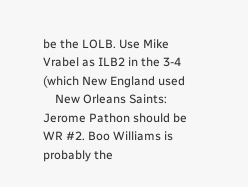be the LOLB. Use Mike Vrabel as ILB2 in the 3-4 (which New England used
    New Orleans Saints: Jerome Pathon should be WR #2. Boo Williams is probably the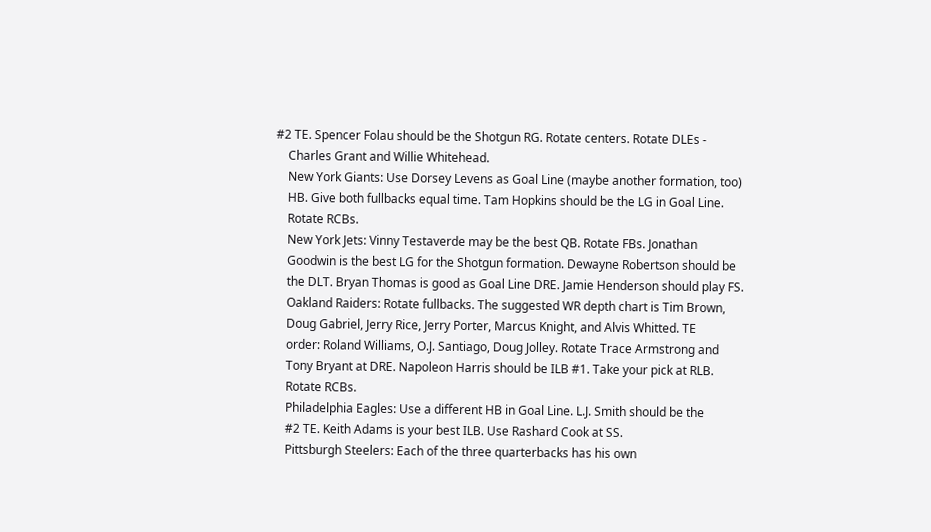#2 TE. Spencer Folau should be the Shotgun RG. Rotate centers. Rotate DLEs -
    Charles Grant and Willie Whitehead.
    New York Giants: Use Dorsey Levens as Goal Line (maybe another formation, too)
    HB. Give both fullbacks equal time. Tam Hopkins should be the LG in Goal Line.
    Rotate RCBs.
    New York Jets: Vinny Testaverde may be the best QB. Rotate FBs. Jonathan
    Goodwin is the best LG for the Shotgun formation. Dewayne Robertson should be
    the DLT. Bryan Thomas is good as Goal Line DRE. Jamie Henderson should play FS.
    Oakland Raiders: Rotate fullbacks. The suggested WR depth chart is Tim Brown,
    Doug Gabriel, Jerry Rice, Jerry Porter, Marcus Knight, and Alvis Whitted. TE
    order: Roland Williams, O.J. Santiago, Doug Jolley. Rotate Trace Armstrong and
    Tony Bryant at DRE. Napoleon Harris should be ILB #1. Take your pick at RLB.
    Rotate RCBs.
    Philadelphia Eagles: Use a different HB in Goal Line. L.J. Smith should be the
    #2 TE. Keith Adams is your best ILB. Use Rashard Cook at SS.
    Pittsburgh Steelers: Each of the three quarterbacks has his own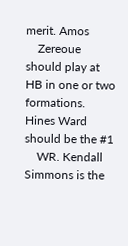merit. Amos
    Zereoue should play at HB in one or two formations. Hines Ward should be the #1
    WR. Kendall Simmons is the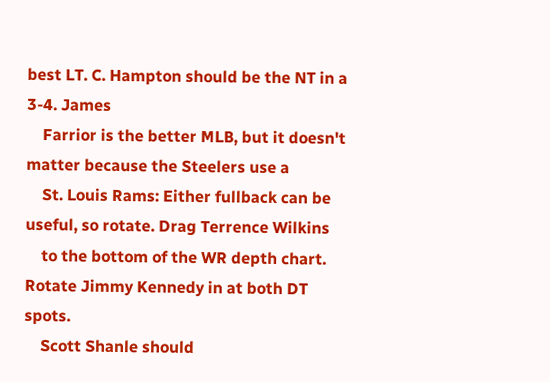best LT. C. Hampton should be the NT in a 3-4. James
    Farrior is the better MLB, but it doesn't matter because the Steelers use a
    St. Louis Rams: Either fullback can be useful, so rotate. Drag Terrence Wilkins
    to the bottom of the WR depth chart. Rotate Jimmy Kennedy in at both DT spots.
    Scott Shanle should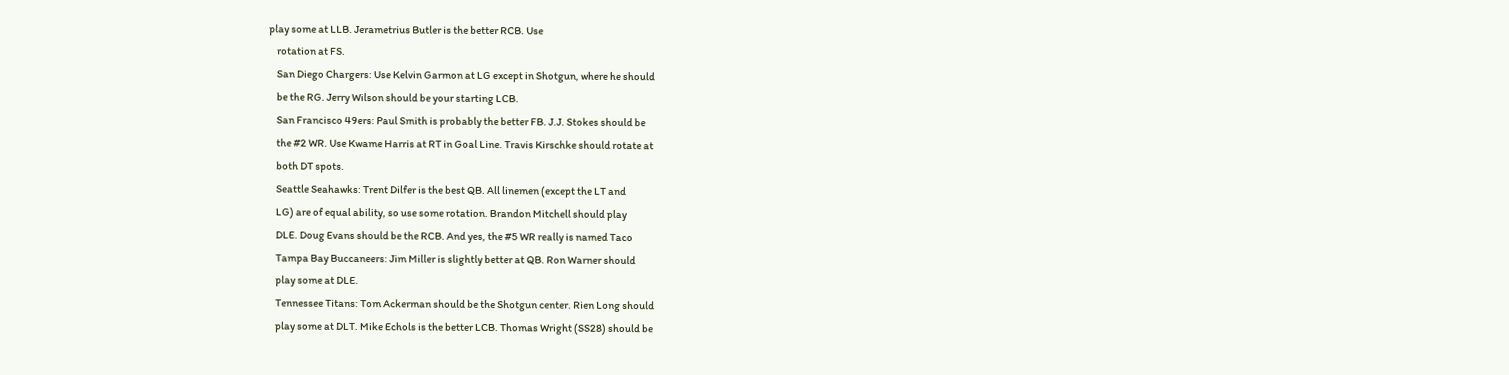play some at LLB. Jerametrius Butler is the better RCB. Use
    rotation at FS.
    San Diego Chargers: Use Kelvin Garmon at LG except in Shotgun, where he should
    be the RG. Jerry Wilson should be your starting LCB.
    San Francisco 49ers: Paul Smith is probably the better FB. J.J. Stokes should be
    the #2 WR. Use Kwame Harris at RT in Goal Line. Travis Kirschke should rotate at
    both DT spots.
    Seattle Seahawks: Trent Dilfer is the best QB. All linemen (except the LT and
    LG) are of equal ability, so use some rotation. Brandon Mitchell should play
    DLE. Doug Evans should be the RCB. And yes, the #5 WR really is named Taco
    Tampa Bay Buccaneers: Jim Miller is slightly better at QB. Ron Warner should
    play some at DLE.
    Tennessee Titans: Tom Ackerman should be the Shotgun center. Rien Long should
    play some at DLT. Mike Echols is the better LCB. Thomas Wright (SS28) should be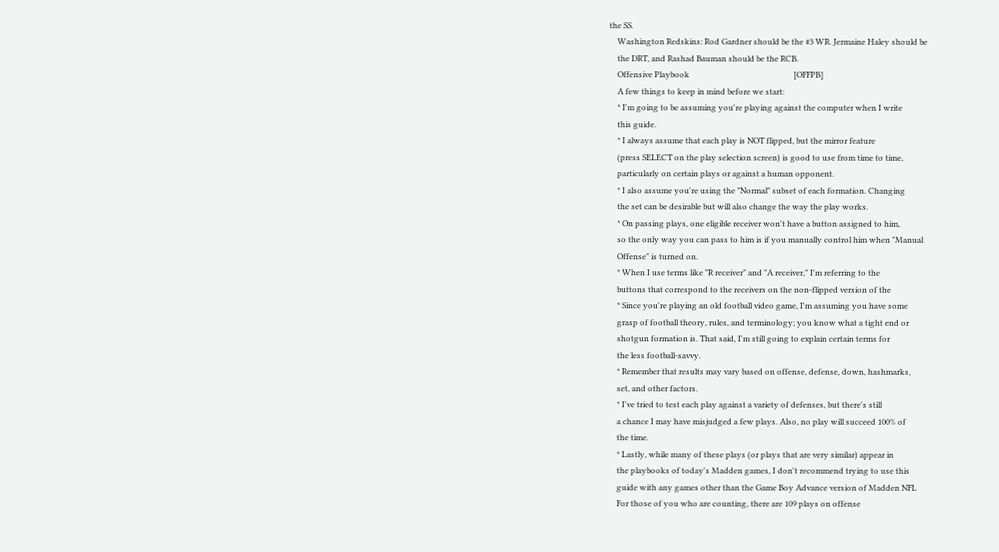the SS.
    Washington Redskins: Rod Gardner should be the #3 WR. Jermaine Haley should be
    the DRT, and Rashad Bauman should be the RCB.
    Offensive Playbook                                                    [OFFPB]
    A few things to keep in mind before we start:
    * I'm going to be assuming you're playing against the computer when I write
    this guide.
    * I always assume that each play is NOT flipped, but the mirror feature
    (press SELECT on the play selection screen) is good to use from time to time,
    particularly on certain plays or against a human opponent.
    * I also assume you're using the "Normal" subset of each formation. Changing
    the set can be desirable but will also change the way the play works.
    * On passing plays, one eligible receiver won't have a button assigned to him,
    so the only way you can pass to him is if you manually control him when "Manual
    Offense" is turned on.
    * When I use terms like "R receiver" and "A receiver," I'm referring to the
    buttons that correspond to the receivers on the non-flipped version of the
    * Since you're playing an old football video game, I'm assuming you have some
    grasp of football theory, rules, and terminology; you know what a tight end or
    shotgun formation is. That said, I'm still going to explain certain terms for
    the less football-savvy.
    * Remember that results may vary based on offense, defense, down, hashmarks,
    set, and other factors.
    * I've tried to test each play against a variety of defenses, but there's still
    a chance I may have misjudged a few plays. Also, no play will succeed 100% of
    the time.
    * Lastly, while many of these plays (or plays that are very similar) appear in
    the playbooks of today's Madden games, I don't recommend trying to use this
    guide with any games other than the Game Boy Advance version of Madden NFL
    For those of you who are counting, there are 109 plays on offense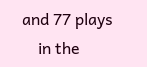and 77 plays
    in the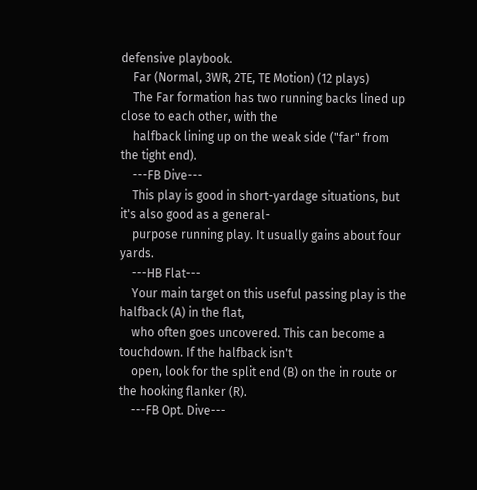defensive playbook.
    Far (Normal, 3WR, 2TE, TE Motion) (12 plays)
    The Far formation has two running backs lined up close to each other, with the
    halfback lining up on the weak side ("far" from the tight end).
    ---FB Dive---
    This play is good in short-yardage situations, but it's also good as a general-
    purpose running play. It usually gains about four yards.
    ---HB Flat---
    Your main target on this useful passing play is the halfback (A) in the flat,
    who often goes uncovered. This can become a touchdown. If the halfback isn't
    open, look for the split end (B) on the in route or the hooking flanker (R).
    ---FB Opt. Dive---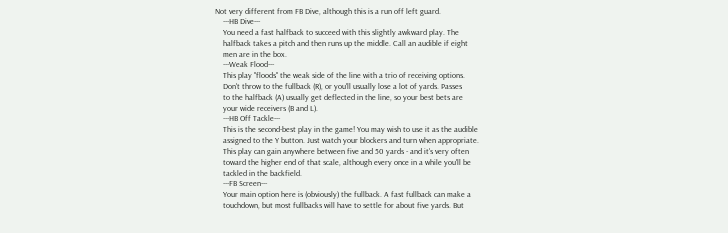Not very different from FB Dive, although this is a run off left guard.
    ---HB Dive---
    You need a fast halfback to succeed with this slightly awkward play. The
    halfback takes a pitch and then runs up the middle. Call an audible if eight
    men are in the box.
    ---Weak Flood---
    This play "floods" the weak side of the line with a trio of receiving options.
    Don't throw to the fullback (R), or you'll usually lose a lot of yards. Passes
    to the halfback (A) usually get deflected in the line, so your best bets are
    your wide receivers (B and L).
    ---HB Off Tackle---
    This is the second-best play in the game! You may wish to use it as the audible
    assigned to the Y button. Just watch your blockers and turn when appropriate.
    This play can gain anywhere between five and 50 yards - and it's very often
    toward the higher end of that scale, although every once in a while you'll be
    tackled in the backfield.
    ---FB Screen---
    Your main option here is (obviously) the fullback. A fast fullback can make a
    touchdown, but most fullbacks will have to settle for about five yards. But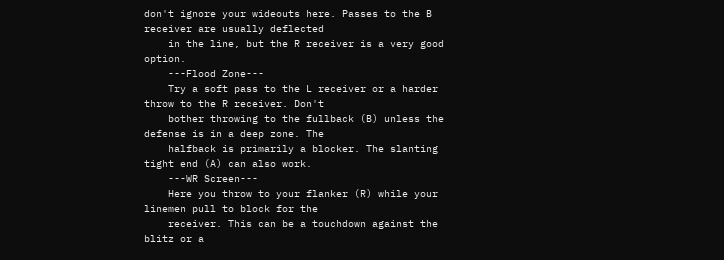don't ignore your wideouts here. Passes to the B receiver are usually deflected
    in the line, but the R receiver is a very good option.
    ---Flood Zone---
    Try a soft pass to the L receiver or a harder throw to the R receiver. Don't
    bother throwing to the fullback (B) unless the defense is in a deep zone. The
    halfback is primarily a blocker. The slanting tight end (A) can also work.
    ---WR Screen---
    Here you throw to your flanker (R) while your linemen pull to block for the
    receiver. This can be a touchdown against the blitz or a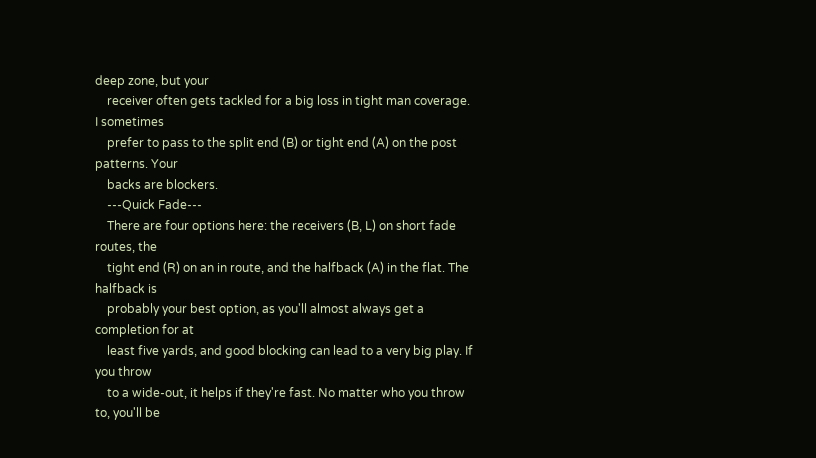deep zone, but your
    receiver often gets tackled for a big loss in tight man coverage. I sometimes
    prefer to pass to the split end (B) or tight end (A) on the post patterns. Your
    backs are blockers.
    ---Quick Fade---
    There are four options here: the receivers (B, L) on short fade routes, the
    tight end (R) on an in route, and the halfback (A) in the flat. The halfback is
    probably your best option, as you'll almost always get a completion for at
    least five yards, and good blocking can lead to a very big play. If you throw
    to a wide-out, it helps if they're fast. No matter who you throw to, you'll be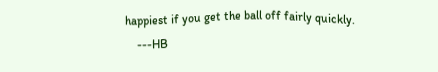happiest if you get the ball off fairly quickly.
    ---HB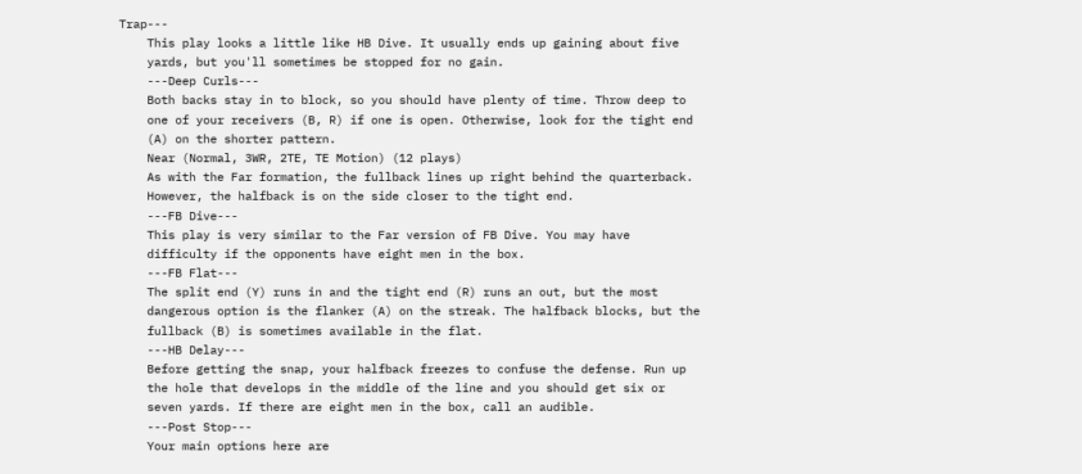Trap---
    This play looks a little like HB Dive. It usually ends up gaining about five
    yards, but you'll sometimes be stopped for no gain.
    ---Deep Curls---
    Both backs stay in to block, so you should have plenty of time. Throw deep to
    one of your receivers (B, R) if one is open. Otherwise, look for the tight end
    (A) on the shorter pattern.
    Near (Normal, 3WR, 2TE, TE Motion) (12 plays)
    As with the Far formation, the fullback lines up right behind the quarterback.
    However, the halfback is on the side closer to the tight end.
    ---FB Dive---
    This play is very similar to the Far version of FB Dive. You may have
    difficulty if the opponents have eight men in the box.
    ---FB Flat---
    The split end (Y) runs in and the tight end (R) runs an out, but the most
    dangerous option is the flanker (A) on the streak. The halfback blocks, but the
    fullback (B) is sometimes available in the flat.
    ---HB Delay---
    Before getting the snap, your halfback freezes to confuse the defense. Run up
    the hole that develops in the middle of the line and you should get six or
    seven yards. If there are eight men in the box, call an audible.
    ---Post Stop---
    Your main options here are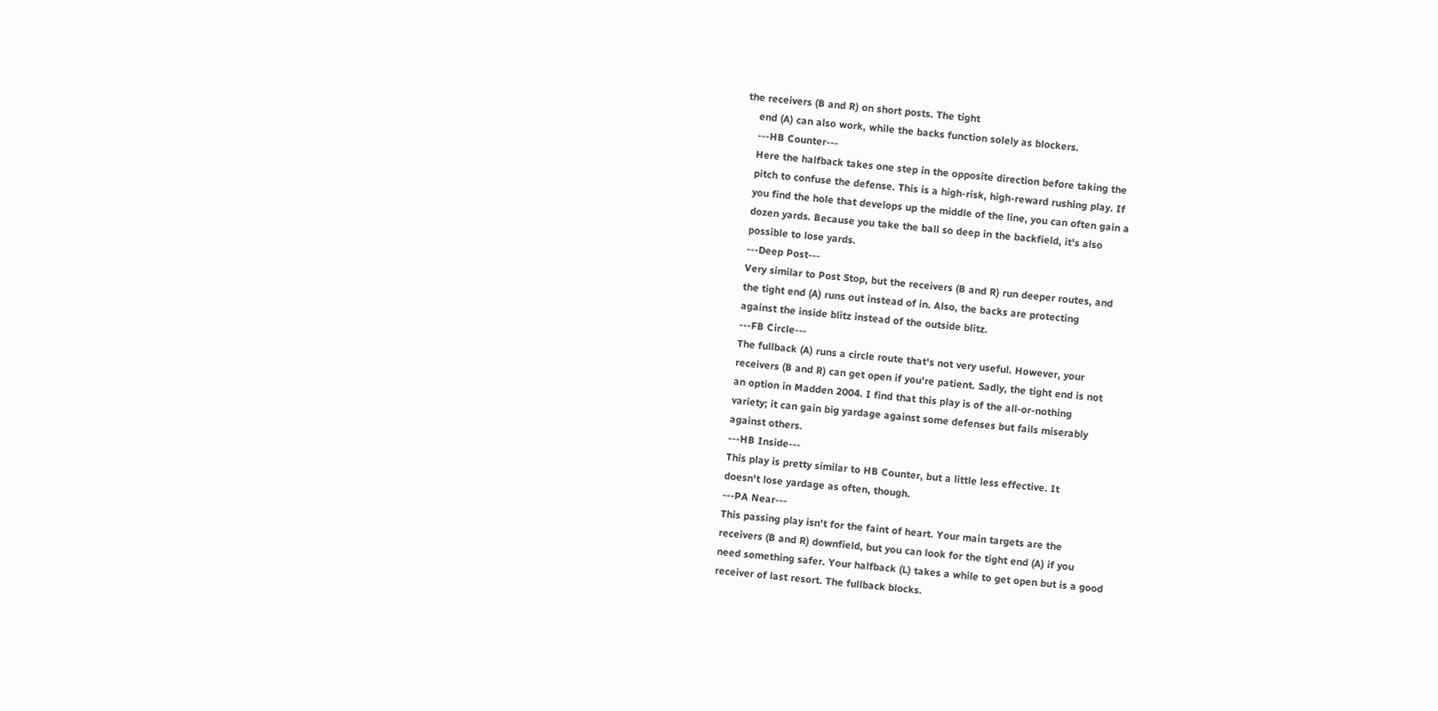the receivers (B and R) on short posts. The tight
    end (A) can also work, while the backs function solely as blockers.
    ---HB Counter---
    Here the halfback takes one step in the opposite direction before taking the
    pitch to confuse the defense. This is a high-risk, high-reward rushing play. If
    you find the hole that develops up the middle of the line, you can often gain a
    dozen yards. Because you take the ball so deep in the backfield, it's also
    possible to lose yards.
    ---Deep Post---
    Very similar to Post Stop, but the receivers (B and R) run deeper routes, and
    the tight end (A) runs out instead of in. Also, the backs are protecting
    against the inside blitz instead of the outside blitz.
    ---FB Circle---
    The fullback (A) runs a circle route that's not very useful. However, your
    receivers (B and R) can get open if you're patient. Sadly, the tight end is not
    an option in Madden 2004. I find that this play is of the all-or-nothing
    variety; it can gain big yardage against some defenses but fails miserably
    against others.
    ---HB Inside---
    This play is pretty similar to HB Counter, but a little less effective. It
    doesn't lose yardage as often, though.
    ---PA Near---
    This passing play isn't for the faint of heart. Your main targets are the
    receivers (B and R) downfield, but you can look for the tight end (A) if you
    need something safer. Your halfback (L) takes a while to get open but is a good
    receiver of last resort. The fullback blocks.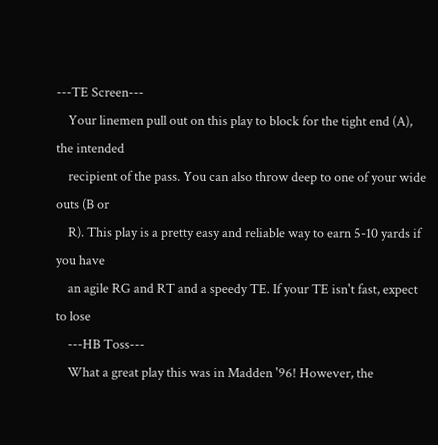---TE Screen---
    Your linemen pull out on this play to block for the tight end (A), the intended
    recipient of the pass. You can also throw deep to one of your wide outs (B or
    R). This play is a pretty easy and reliable way to earn 5-10 yards if you have
    an agile RG and RT and a speedy TE. If your TE isn't fast, expect to lose
    ---HB Toss---
    What a great play this was in Madden '96! However, the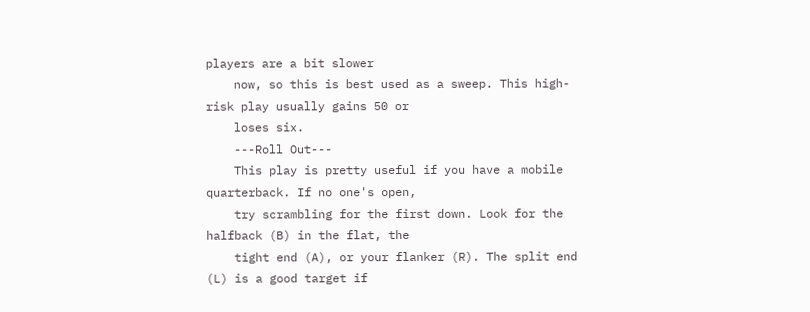players are a bit slower
    now, so this is best used as a sweep. This high-risk play usually gains 50 or
    loses six.
    ---Roll Out---
    This play is pretty useful if you have a mobile quarterback. If no one's open,
    try scrambling for the first down. Look for the halfback (B) in the flat, the
    tight end (A), or your flanker (R). The split end (L) is a good target if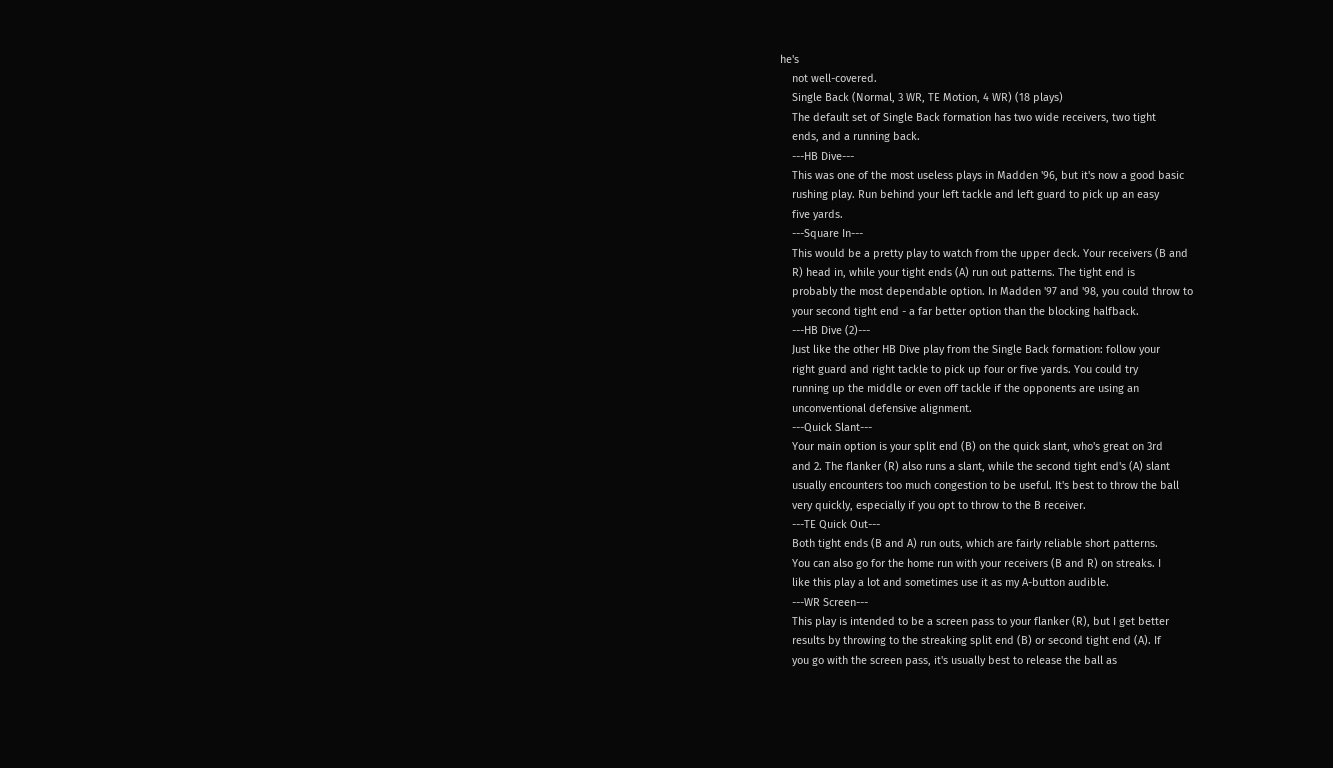he's
    not well-covered.
    Single Back (Normal, 3 WR, TE Motion, 4 WR) (18 plays)
    The default set of Single Back formation has two wide receivers, two tight
    ends, and a running back.
    ---HB Dive---
    This was one of the most useless plays in Madden '96, but it's now a good basic
    rushing play. Run behind your left tackle and left guard to pick up an easy
    five yards.
    ---Square In---
    This would be a pretty play to watch from the upper deck. Your receivers (B and
    R) head in, while your tight ends (A) run out patterns. The tight end is
    probably the most dependable option. In Madden '97 and '98, you could throw to
    your second tight end - a far better option than the blocking halfback.
    ---HB Dive (2)---
    Just like the other HB Dive play from the Single Back formation: follow your
    right guard and right tackle to pick up four or five yards. You could try
    running up the middle or even off tackle if the opponents are using an
    unconventional defensive alignment.
    ---Quick Slant---
    Your main option is your split end (B) on the quick slant, who's great on 3rd
    and 2. The flanker (R) also runs a slant, while the second tight end's (A) slant
    usually encounters too much congestion to be useful. It's best to throw the ball
    very quickly, especially if you opt to throw to the B receiver.
    ---TE Quick Out---
    Both tight ends (B and A) run outs, which are fairly reliable short patterns.
    You can also go for the home run with your receivers (B and R) on streaks. I
    like this play a lot and sometimes use it as my A-button audible.
    ---WR Screen---
    This play is intended to be a screen pass to your flanker (R), but I get better
    results by throwing to the streaking split end (B) or second tight end (A). If
    you go with the screen pass, it's usually best to release the ball as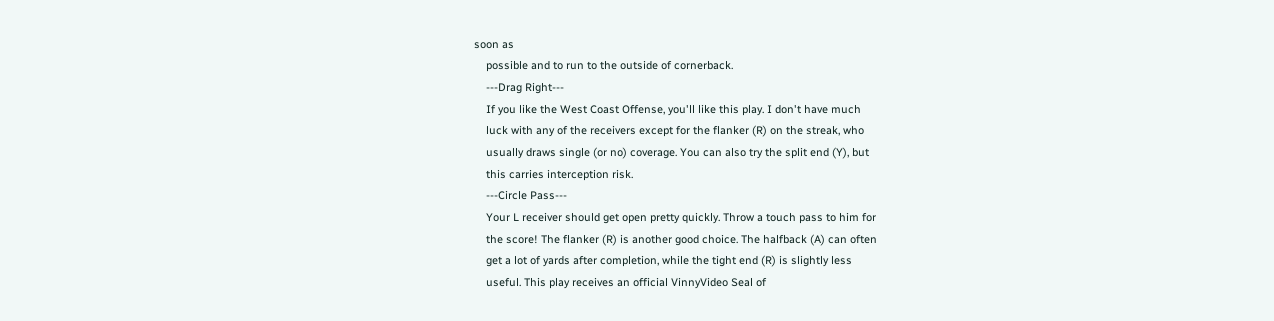soon as
    possible and to run to the outside of cornerback.
    ---Drag Right---
    If you like the West Coast Offense, you'll like this play. I don't have much
    luck with any of the receivers except for the flanker (R) on the streak, who
    usually draws single (or no) coverage. You can also try the split end (Y), but
    this carries interception risk.
    ---Circle Pass---
    Your L receiver should get open pretty quickly. Throw a touch pass to him for
    the score! The flanker (R) is another good choice. The halfback (A) can often
    get a lot of yards after completion, while the tight end (R) is slightly less
    useful. This play receives an official VinnyVideo Seal of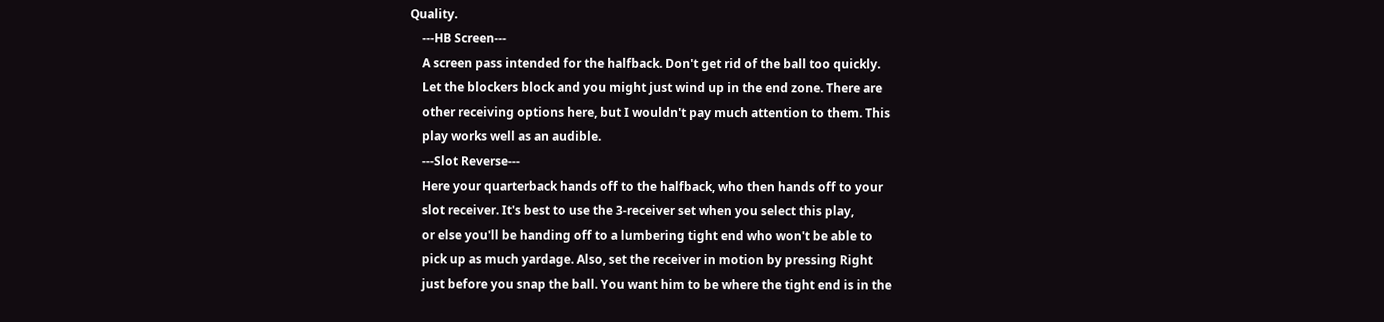Quality.
    ---HB Screen---
    A screen pass intended for the halfback. Don't get rid of the ball too quickly.
    Let the blockers block and you might just wind up in the end zone. There are
    other receiving options here, but I wouldn't pay much attention to them. This
    play works well as an audible.
    ---Slot Reverse---
    Here your quarterback hands off to the halfback, who then hands off to your
    slot receiver. It's best to use the 3-receiver set when you select this play,
    or else you'll be handing off to a lumbering tight end who won't be able to
    pick up as much yardage. Also, set the receiver in motion by pressing Right
    just before you snap the ball. You want him to be where the tight end is in the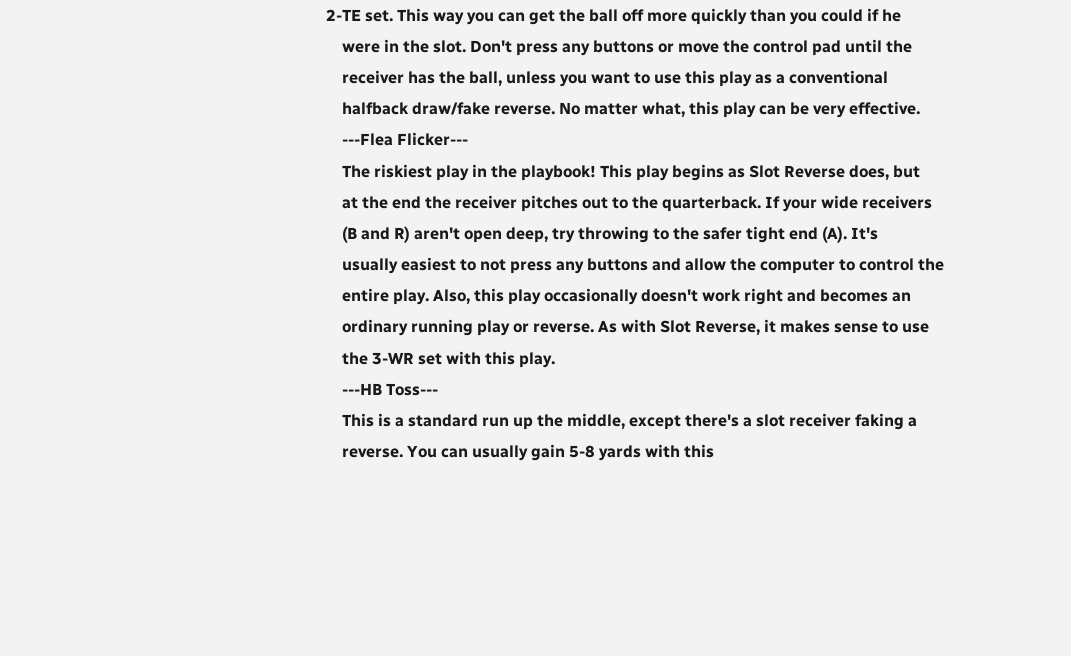2-TE set. This way you can get the ball off more quickly than you could if he
    were in the slot. Don't press any buttons or move the control pad until the
    receiver has the ball, unless you want to use this play as a conventional
    halfback draw/fake reverse. No matter what, this play can be very effective.
    ---Flea Flicker---
    The riskiest play in the playbook! This play begins as Slot Reverse does, but
    at the end the receiver pitches out to the quarterback. If your wide receivers
    (B and R) aren't open deep, try throwing to the safer tight end (A). It's
    usually easiest to not press any buttons and allow the computer to control the
    entire play. Also, this play occasionally doesn't work right and becomes an
    ordinary running play or reverse. As with Slot Reverse, it makes sense to use
    the 3-WR set with this play.
    ---HB Toss---
    This is a standard run up the middle, except there's a slot receiver faking a
    reverse. You can usually gain 5-8 yards with this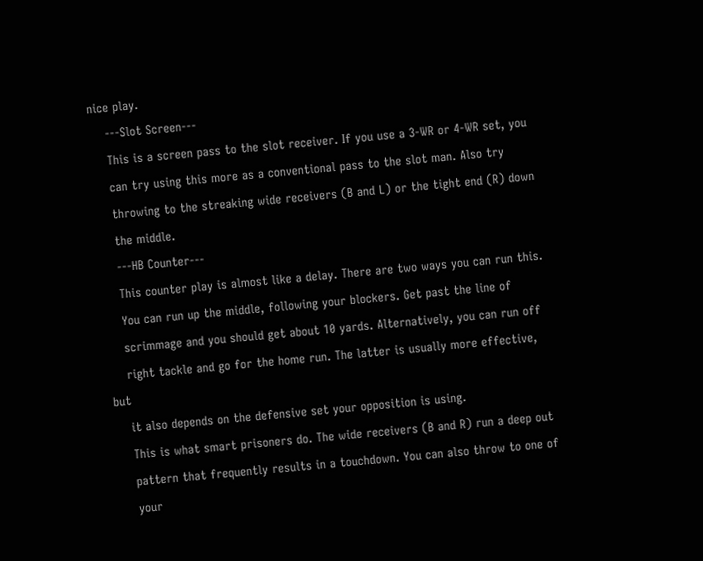nice play.
    ---Slot Screen---
    This is a screen pass to the slot receiver. If you use a 3-WR or 4-WR set, you
    can try using this more as a conventional pass to the slot man. Also try
    throwing to the streaking wide receivers (B and L) or the tight end (R) down
    the middle.
    ---HB Counter---
    This counter play is almost like a delay. There are two ways you can run this.
    You can run up the middle, following your blockers. Get past the line of
    scrimmage and you should get about 10 yards. Alternatively, you can run off
    right tackle and go for the home run. The latter is usually more effective, but
    it also depends on the defensive set your opposition is using.
    This is what smart prisoners do. The wide receivers (B and R) run a deep out
    pattern that frequently results in a touchdown. You can also throw to one of
    your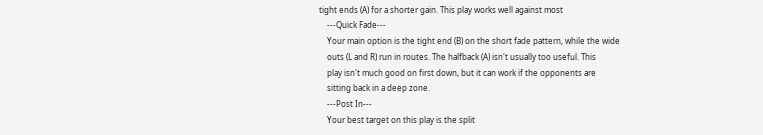tight ends (A) for a shorter gain. This play works well against most
    ---Quick Fade---
    Your main option is the tight end (B) on the short fade pattern, while the wide
    outs (L and R) run in routes. The halfback (A) isn't usually too useful. This
    play isn't much good on first down, but it can work if the opponents are
    sitting back in a deep zone.
    ---Post In---
    Your best target on this play is the split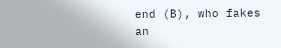end (B), who fakes an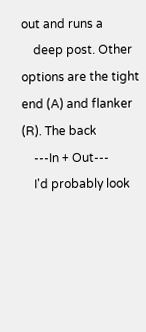out and runs a
    deep post. Other options are the tight end (A) and flanker (R). The back
    ---In + Out---
    I'd probably look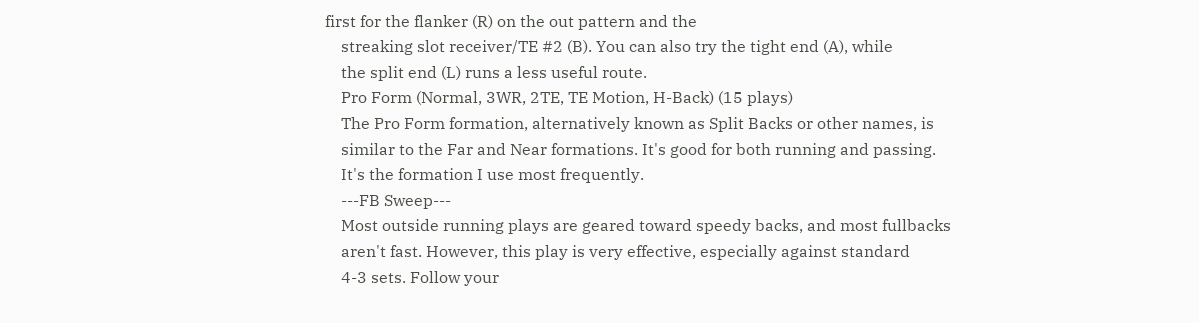first for the flanker (R) on the out pattern and the
    streaking slot receiver/TE #2 (B). You can also try the tight end (A), while
    the split end (L) runs a less useful route.
    Pro Form (Normal, 3WR, 2TE, TE Motion, H-Back) (15 plays)
    The Pro Form formation, alternatively known as Split Backs or other names, is
    similar to the Far and Near formations. It's good for both running and passing.
    It's the formation I use most frequently.
    ---FB Sweep---
    Most outside running plays are geared toward speedy backs, and most fullbacks
    aren't fast. However, this play is very effective, especially against standard
    4-3 sets. Follow your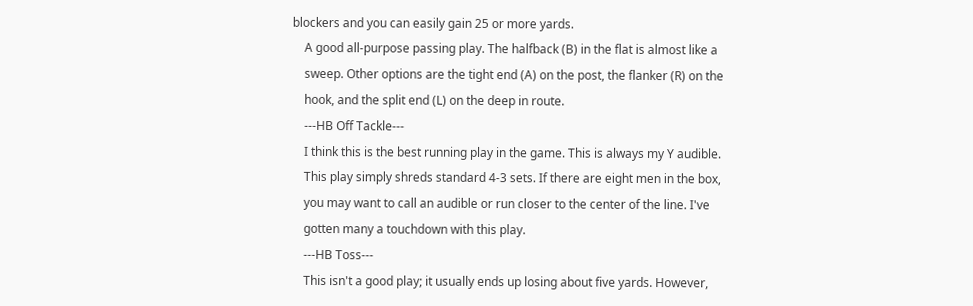blockers and you can easily gain 25 or more yards.
    A good all-purpose passing play. The halfback (B) in the flat is almost like a
    sweep. Other options are the tight end (A) on the post, the flanker (R) on the
    hook, and the split end (L) on the deep in route.
    ---HB Off Tackle---
    I think this is the best running play in the game. This is always my Y audible.
    This play simply shreds standard 4-3 sets. If there are eight men in the box,
    you may want to call an audible or run closer to the center of the line. I've
    gotten many a touchdown with this play.
    ---HB Toss---
    This isn't a good play; it usually ends up losing about five yards. However,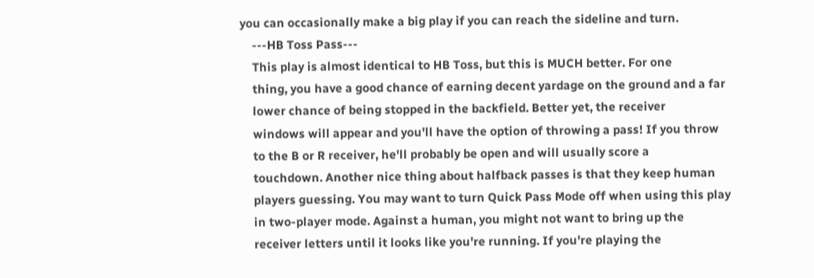you can occasionally make a big play if you can reach the sideline and turn.
    ---HB Toss Pass---
    This play is almost identical to HB Toss, but this is MUCH better. For one
    thing, you have a good chance of earning decent yardage on the ground and a far
    lower chance of being stopped in the backfield. Better yet, the receiver
    windows will appear and you'll have the option of throwing a pass! If you throw
    to the B or R receiver, he'll probably be open and will usually score a
    touchdown. Another nice thing about halfback passes is that they keep human
    players guessing. You may want to turn Quick Pass Mode off when using this play
    in two-player mode. Against a human, you might not want to bring up the
    receiver letters until it looks like you're running. If you're playing the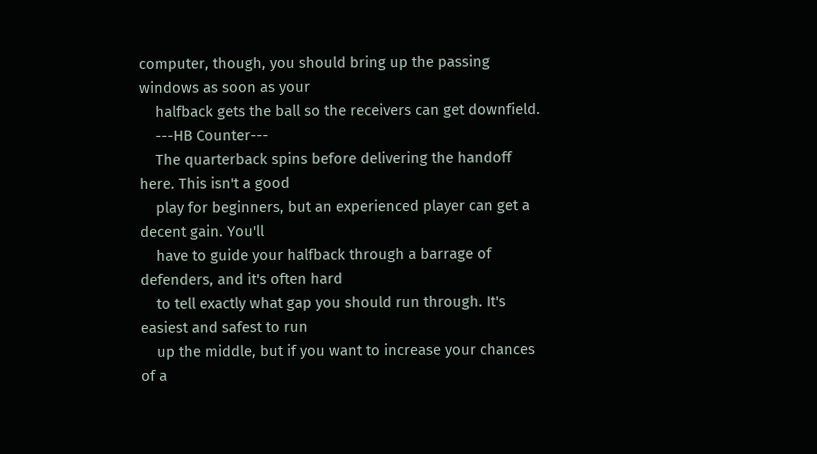computer, though, you should bring up the passing windows as soon as your
    halfback gets the ball so the receivers can get downfield.
    ---HB Counter---
    The quarterback spins before delivering the handoff here. This isn't a good
    play for beginners, but an experienced player can get a decent gain. You'll
    have to guide your halfback through a barrage of defenders, and it's often hard
    to tell exactly what gap you should run through. It's easiest and safest to run
    up the middle, but if you want to increase your chances of a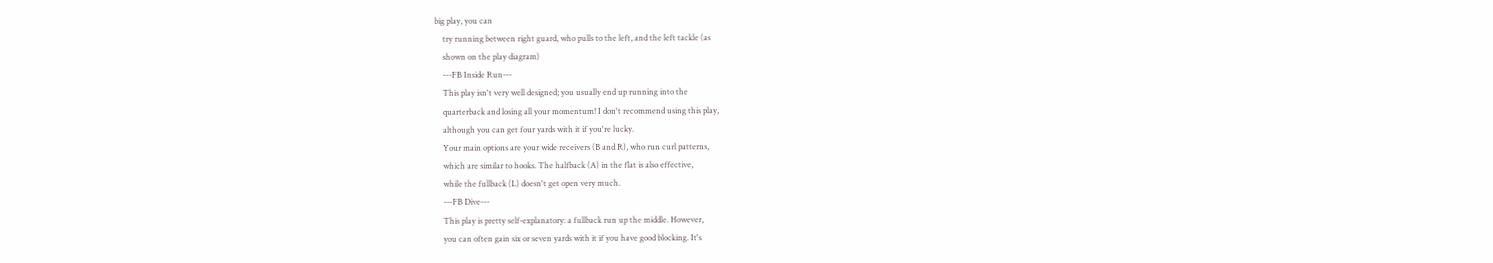big play, you can
    try running between right guard, who pulls to the left, and the left tackle (as
    shown on the play diagram)
    ---FB Inside Run---
    This play isn't very well designed; you usually end up running into the
    quarterback and losing all your momentum! I don't recommend using this play,
    although you can get four yards with it if you're lucky.
    Your main options are your wide receivers (B and R), who run curl patterns,
    which are similar to hooks. The halfback (A) in the flat is also effective,
    while the fullback (L) doesn't get open very much.
    ---FB Dive---
    This play is pretty self-explanatory: a fullback run up the middle. However,
    you can often gain six or seven yards with it if you have good blocking. It's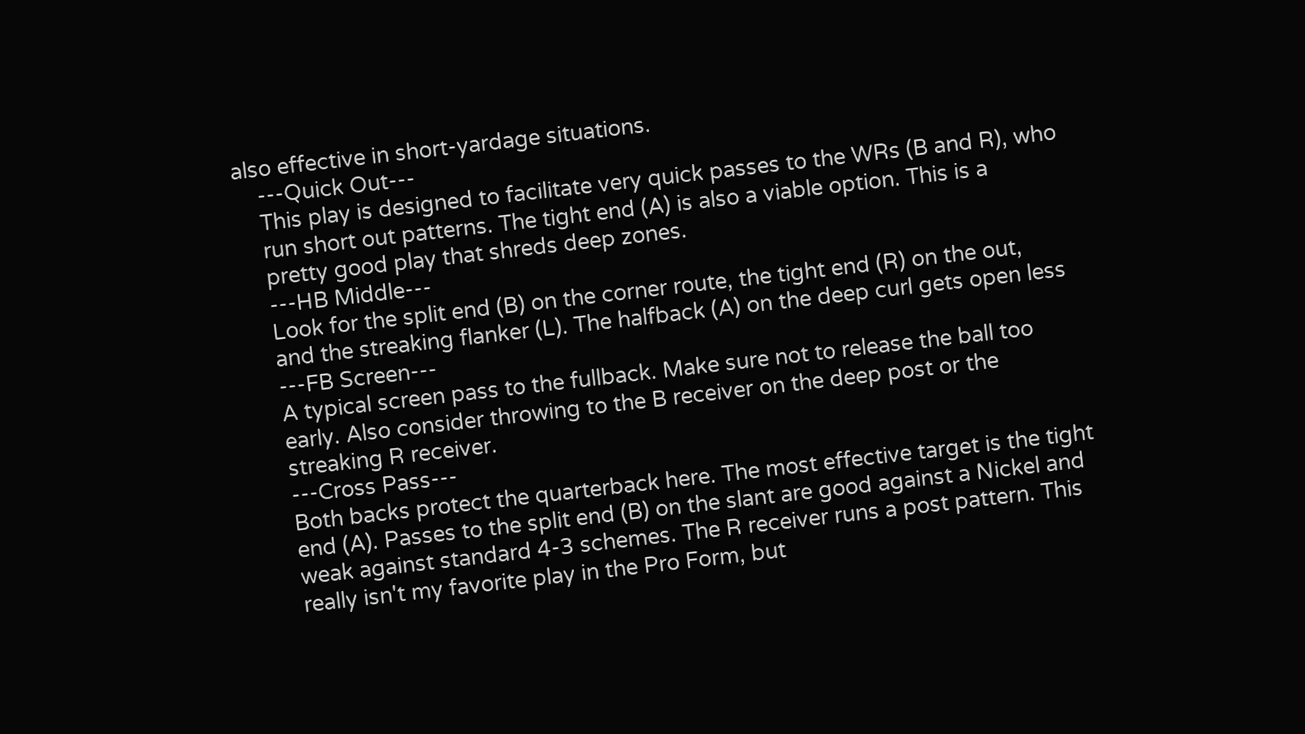also effective in short-yardage situations.
    ---Quick Out---
    This play is designed to facilitate very quick passes to the WRs (B and R), who
    run short out patterns. The tight end (A) is also a viable option. This is a
    pretty good play that shreds deep zones.
    ---HB Middle---
    Look for the split end (B) on the corner route, the tight end (R) on the out,
    and the streaking flanker (L). The halfback (A) on the deep curl gets open less
    ---FB Screen---
    A typical screen pass to the fullback. Make sure not to release the ball too
    early. Also consider throwing to the B receiver on the deep post or the
    streaking R receiver.
    ---Cross Pass---
    Both backs protect the quarterback here. The most effective target is the tight
    end (A). Passes to the split end (B) on the slant are good against a Nickel and
    weak against standard 4-3 schemes. The R receiver runs a post pattern. This
    really isn't my favorite play in the Pro Form, but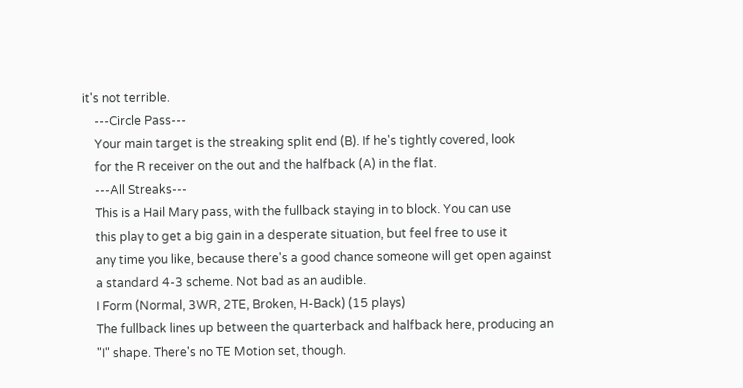it's not terrible.
    ---Circle Pass---
    Your main target is the streaking split end (B). If he's tightly covered, look
    for the R receiver on the out and the halfback (A) in the flat.
    ---All Streaks---
    This is a Hail Mary pass, with the fullback staying in to block. You can use
    this play to get a big gain in a desperate situation, but feel free to use it
    any time you like, because there's a good chance someone will get open against
    a standard 4-3 scheme. Not bad as an audible.
    I Form (Normal, 3WR, 2TE, Broken, H-Back) (15 plays)
    The fullback lines up between the quarterback and halfback here, producing an
    "I" shape. There's no TE Motion set, though.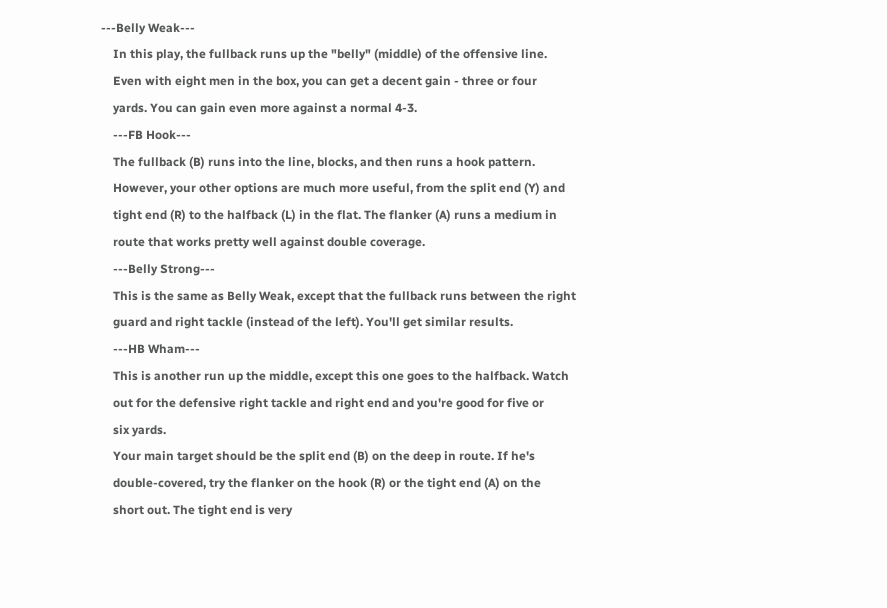---Belly Weak---
    In this play, the fullback runs up the "belly" (middle) of the offensive line.
    Even with eight men in the box, you can get a decent gain - three or four
    yards. You can gain even more against a normal 4-3.
    ---FB Hook---
    The fullback (B) runs into the line, blocks, and then runs a hook pattern.
    However, your other options are much more useful, from the split end (Y) and
    tight end (R) to the halfback (L) in the flat. The flanker (A) runs a medium in
    route that works pretty well against double coverage.
    ---Belly Strong---
    This is the same as Belly Weak, except that the fullback runs between the right
    guard and right tackle (instead of the left). You'll get similar results.
    ---HB Wham---
    This is another run up the middle, except this one goes to the halfback. Watch
    out for the defensive right tackle and right end and you're good for five or
    six yards.
    Your main target should be the split end (B) on the deep in route. If he's
    double-covered, try the flanker on the hook (R) or the tight end (A) on the
    short out. The tight end is very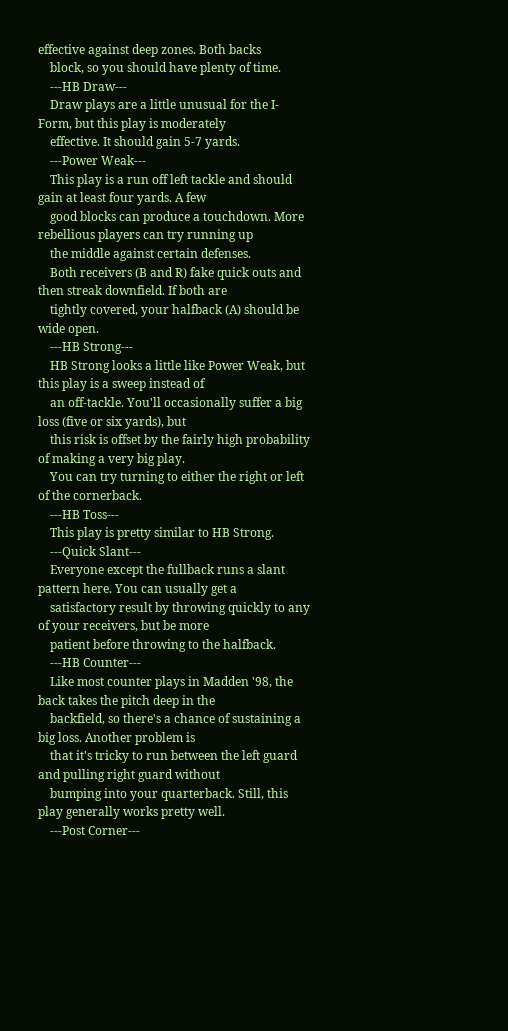effective against deep zones. Both backs
    block, so you should have plenty of time.
    ---HB Draw---
    Draw plays are a little unusual for the I-Form, but this play is moderately
    effective. It should gain 5-7 yards.
    ---Power Weak---
    This play is a run off left tackle and should gain at least four yards. A few
    good blocks can produce a touchdown. More rebellious players can try running up
    the middle against certain defenses.
    Both receivers (B and R) fake quick outs and then streak downfield. If both are
    tightly covered, your halfback (A) should be wide open.
    ---HB Strong---
    HB Strong looks a little like Power Weak, but this play is a sweep instead of
    an off-tackle. You'll occasionally suffer a big loss (five or six yards), but
    this risk is offset by the fairly high probability of making a very big play.
    You can try turning to either the right or left of the cornerback.
    ---HB Toss---
    This play is pretty similar to HB Strong.
    ---Quick Slant---
    Everyone except the fullback runs a slant pattern here. You can usually get a
    satisfactory result by throwing quickly to any of your receivers, but be more
    patient before throwing to the halfback.
    ---HB Counter---
    Like most counter plays in Madden '98, the back takes the pitch deep in the
    backfield, so there's a chance of sustaining a big loss. Another problem is
    that it's tricky to run between the left guard and pulling right guard without
    bumping into your quarterback. Still, this play generally works pretty well.
    ---Post Corner---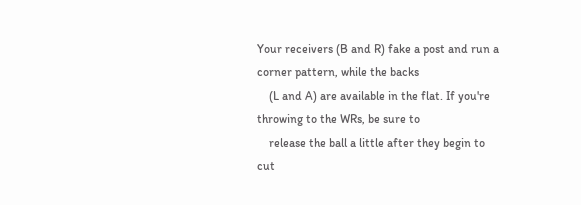Your receivers (B and R) fake a post and run a corner pattern, while the backs
    (L and A) are available in the flat. If you're throwing to the WRs, be sure to
    release the ball a little after they begin to cut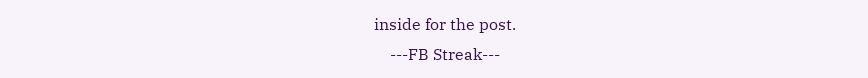inside for the post.
    ---FB Streak---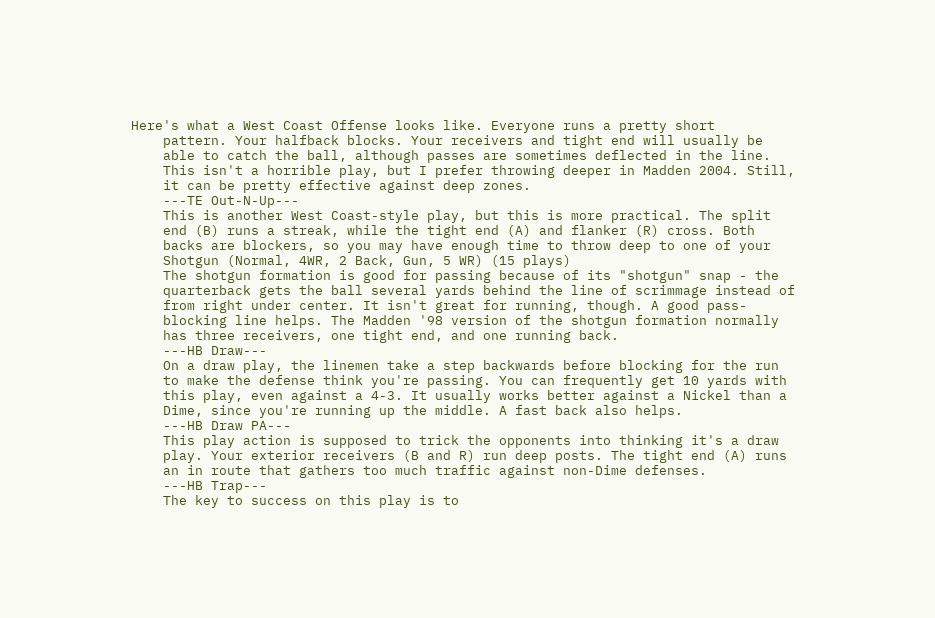Here's what a West Coast Offense looks like. Everyone runs a pretty short
    pattern. Your halfback blocks. Your receivers and tight end will usually be
    able to catch the ball, although passes are sometimes deflected in the line.
    This isn't a horrible play, but I prefer throwing deeper in Madden 2004. Still,
    it can be pretty effective against deep zones.
    ---TE Out-N-Up---
    This is another West Coast-style play, but this is more practical. The split
    end (B) runs a streak, while the tight end (A) and flanker (R) cross. Both
    backs are blockers, so you may have enough time to throw deep to one of your
    Shotgun (Normal, 4WR, 2 Back, Gun, 5 WR) (15 plays)
    The shotgun formation is good for passing because of its "shotgun" snap - the
    quarterback gets the ball several yards behind the line of scrimmage instead of
    from right under center. It isn't great for running, though. A good pass-
    blocking line helps. The Madden '98 version of the shotgun formation normally
    has three receivers, one tight end, and one running back.
    ---HB Draw---
    On a draw play, the linemen take a step backwards before blocking for the run
    to make the defense think you're passing. You can frequently get 10 yards with
    this play, even against a 4-3. It usually works better against a Nickel than a
    Dime, since you're running up the middle. A fast back also helps.
    ---HB Draw PA---
    This play action is supposed to trick the opponents into thinking it's a draw
    play. Your exterior receivers (B and R) run deep posts. The tight end (A) runs
    an in route that gathers too much traffic against non-Dime defenses.
    ---HB Trap---
    The key to success on this play is to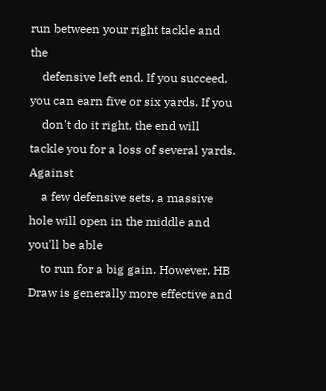run between your right tackle and the
    defensive left end. If you succeed, you can earn five or six yards. If you
    don't do it right, the end will tackle you for a loss of several yards. Against
    a few defensive sets, a massive hole will open in the middle and you'll be able
    to run for a big gain. However, HB Draw is generally more effective and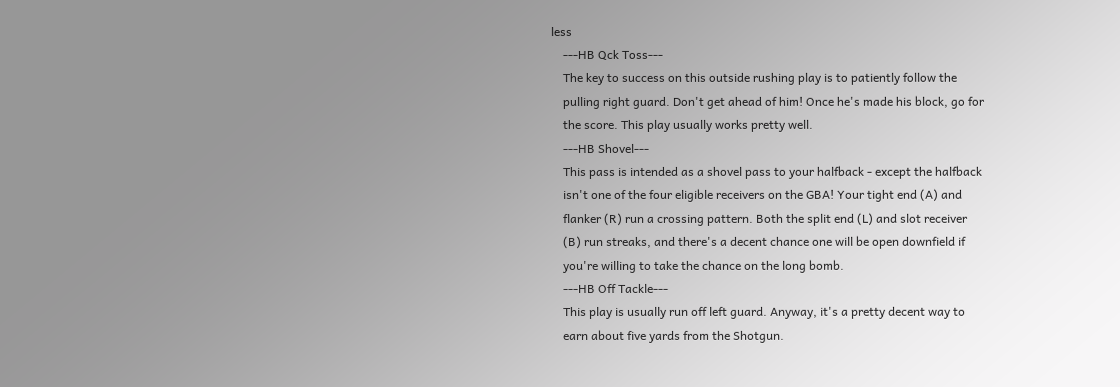less
    ---HB Qck Toss---
    The key to success on this outside rushing play is to patiently follow the
    pulling right guard. Don't get ahead of him! Once he's made his block, go for
    the score. This play usually works pretty well.
    ---HB Shovel---
    This pass is intended as a shovel pass to your halfback - except the halfback
    isn't one of the four eligible receivers on the GBA! Your tight end (A) and
    flanker (R) run a crossing pattern. Both the split end (L) and slot receiver
    (B) run streaks, and there's a decent chance one will be open downfield if
    you're willing to take the chance on the long bomb.
    ---HB Off Tackle---
    This play is usually run off left guard. Anyway, it's a pretty decent way to
    earn about five yards from the Shotgun.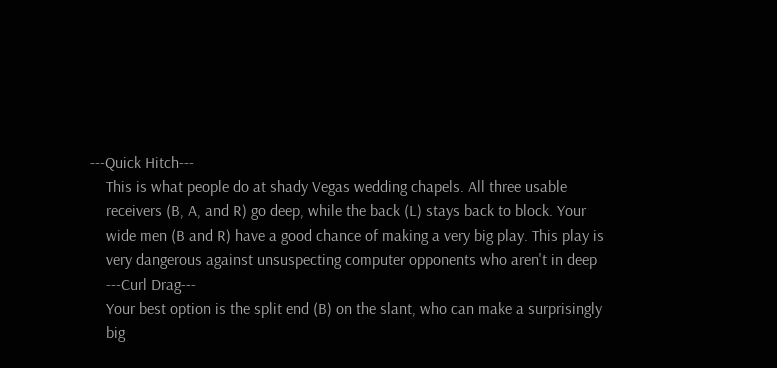---Quick Hitch---
    This is what people do at shady Vegas wedding chapels. All three usable
    receivers (B, A, and R) go deep, while the back (L) stays back to block. Your
    wide men (B and R) have a good chance of making a very big play. This play is
    very dangerous against unsuspecting computer opponents who aren't in deep
    ---Curl Drag---
    Your best option is the split end (B) on the slant, who can make a surprisingly
    big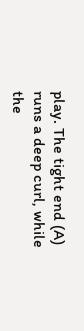play. The tight end (A) runs a deep curl, while the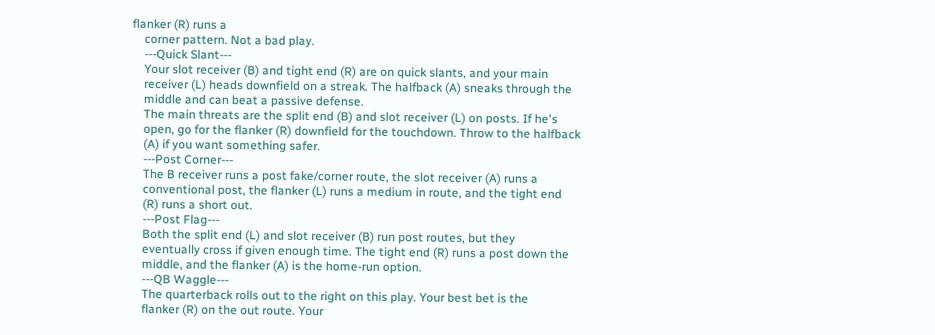flanker (R) runs a
    corner pattern. Not a bad play.
    ---Quick Slant---
    Your slot receiver (B) and tight end (R) are on quick slants, and your main
    receiver (L) heads downfield on a streak. The halfback (A) sneaks through the
    middle and can beat a passive defense.
    The main threats are the split end (B) and slot receiver (L) on posts. If he's
    open, go for the flanker (R) downfield for the touchdown. Throw to the halfback
    (A) if you want something safer.
    ---Post Corner---
    The B receiver runs a post fake/corner route, the slot receiver (A) runs a
    conventional post, the flanker (L) runs a medium in route, and the tight end
    (R) runs a short out.
    ---Post Flag---
    Both the split end (L) and slot receiver (B) run post routes, but they
    eventually cross if given enough time. The tight end (R) runs a post down the
    middle, and the flanker (A) is the home-run option.
    ---QB Waggle---
    The quarterback rolls out to the right on this play. Your best bet is the
    flanker (R) on the out route. Your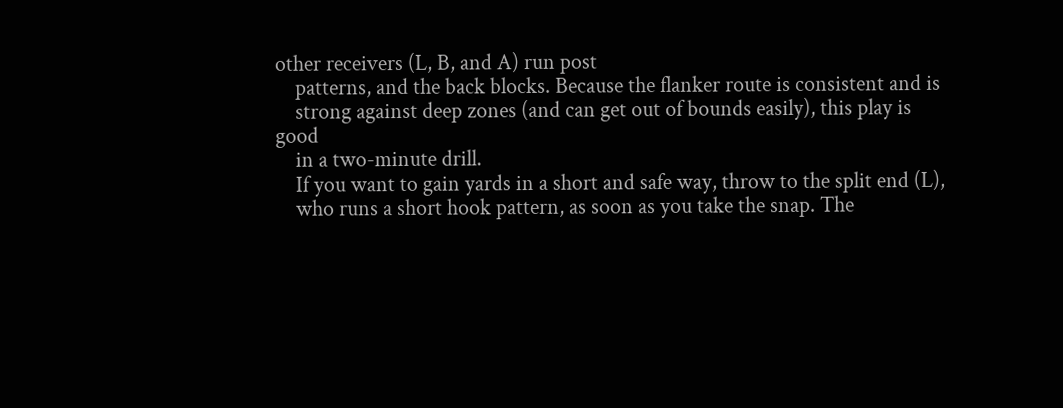other receivers (L, B, and A) run post
    patterns, and the back blocks. Because the flanker route is consistent and is
    strong against deep zones (and can get out of bounds easily), this play is good
    in a two-minute drill.
    If you want to gain yards in a short and safe way, throw to the split end (L),
    who runs a short hook pattern, as soon as you take the snap. The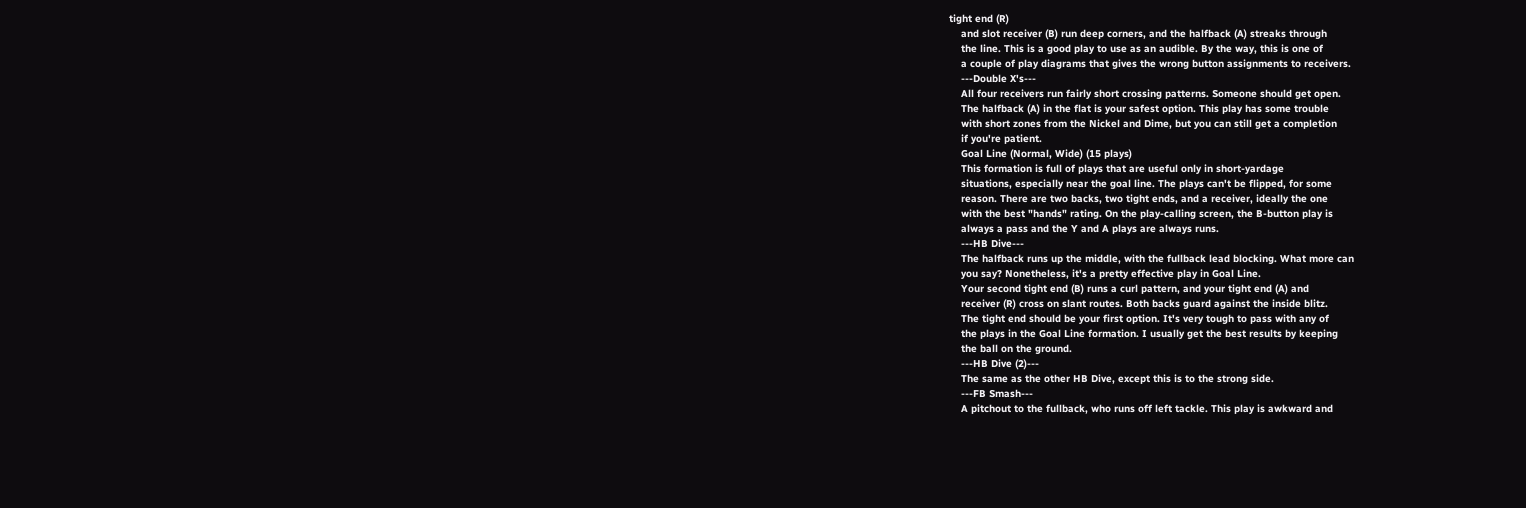tight end (R)
    and slot receiver (B) run deep corners, and the halfback (A) streaks through
    the line. This is a good play to use as an audible. By the way, this is one of
    a couple of play diagrams that gives the wrong button assignments to receivers.
    ---Double X's---
    All four receivers run fairly short crossing patterns. Someone should get open.
    The halfback (A) in the flat is your safest option. This play has some trouble
    with short zones from the Nickel and Dime, but you can still get a completion
    if you're patient.
    Goal Line (Normal, Wide) (15 plays)
    This formation is full of plays that are useful only in short-yardage
    situations, especially near the goal line. The plays can't be flipped, for some
    reason. There are two backs, two tight ends, and a receiver, ideally the one
    with the best "hands" rating. On the play-calling screen, the B-button play is
    always a pass and the Y and A plays are always runs.
    ---HB Dive---
    The halfback runs up the middle, with the fullback lead blocking. What more can
    you say? Nonetheless, it's a pretty effective play in Goal Line.
    Your second tight end (B) runs a curl pattern, and your tight end (A) and
    receiver (R) cross on slant routes. Both backs guard against the inside blitz.
    The tight end should be your first option. It's very tough to pass with any of
    the plays in the Goal Line formation. I usually get the best results by keeping
    the ball on the ground.
    ---HB Dive (2)---
    The same as the other HB Dive, except this is to the strong side.
    ---FB Smash---
    A pitchout to the fullback, who runs off left tackle. This play is awkward and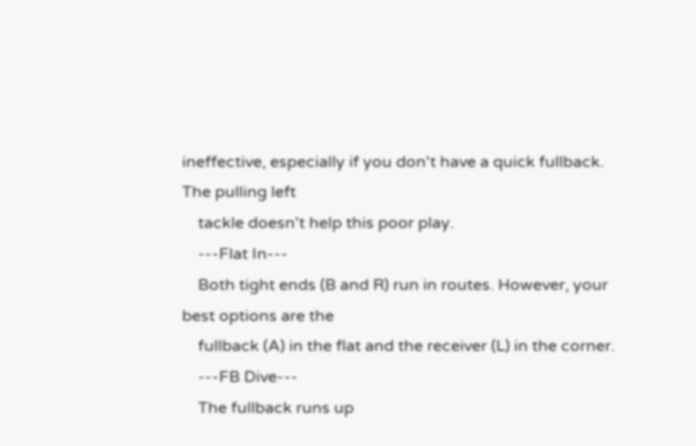ineffective, especially if you don't have a quick fullback. The pulling left
    tackle doesn't help this poor play.
    ---Flat In---
    Both tight ends (B and R) run in routes. However, your best options are the
    fullback (A) in the flat and the receiver (L) in the corner.
    ---FB Dive---
    The fullback runs up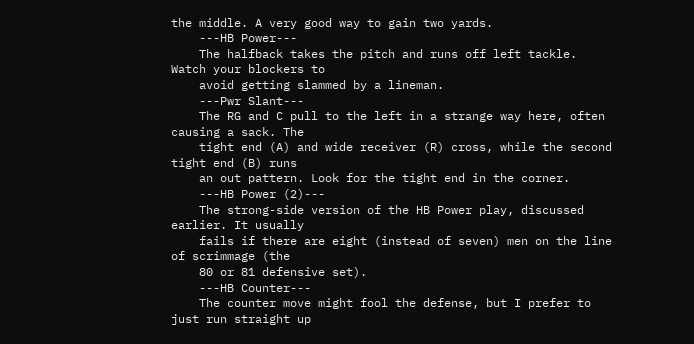the middle. A very good way to gain two yards.
    ---HB Power---
    The halfback takes the pitch and runs off left tackle. Watch your blockers to
    avoid getting slammed by a lineman.
    ---Pwr Slant---
    The RG and C pull to the left in a strange way here, often causing a sack. The
    tight end (A) and wide receiver (R) cross, while the second tight end (B) runs
    an out pattern. Look for the tight end in the corner.
    ---HB Power (2)---
    The strong-side version of the HB Power play, discussed earlier. It usually
    fails if there are eight (instead of seven) men on the line of scrimmage (the
    80 or 81 defensive set).
    ---HB Counter---
    The counter move might fool the defense, but I prefer to just run straight up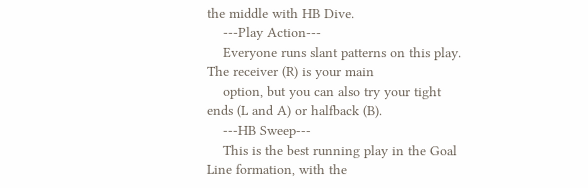the middle with HB Dive.
    ---Play Action---
    Everyone runs slant patterns on this play. The receiver (R) is your main
    option, but you can also try your tight ends (L and A) or halfback (B).
    ---HB Sweep---
    This is the best running play in the Goal Line formation, with the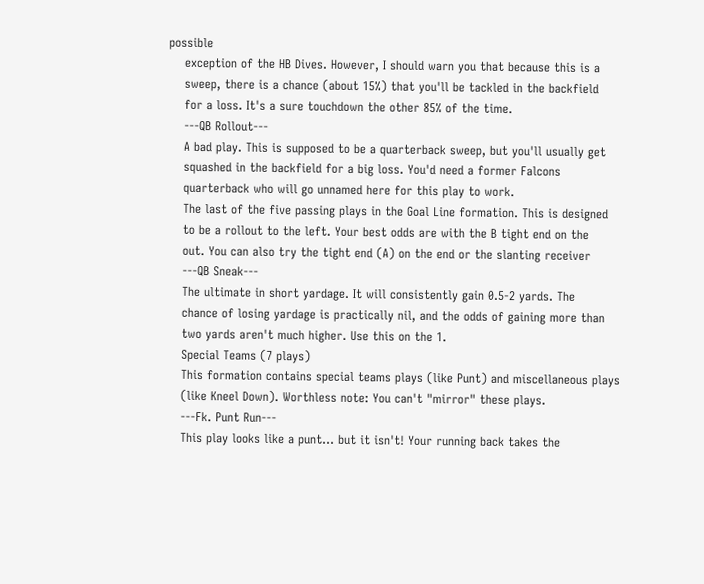possible
    exception of the HB Dives. However, I should warn you that because this is a
    sweep, there is a chance (about 15%) that you'll be tackled in the backfield
    for a loss. It's a sure touchdown the other 85% of the time.
    ---QB Rollout---
    A bad play. This is supposed to be a quarterback sweep, but you'll usually get
    squashed in the backfield for a big loss. You'd need a former Falcons
    quarterback who will go unnamed here for this play to work.
    The last of the five passing plays in the Goal Line formation. This is designed
    to be a rollout to the left. Your best odds are with the B tight end on the
    out. You can also try the tight end (A) on the end or the slanting receiver
    ---QB Sneak---
    The ultimate in short yardage. It will consistently gain 0.5-2 yards. The
    chance of losing yardage is practically nil, and the odds of gaining more than
    two yards aren't much higher. Use this on the 1.
    Special Teams (7 plays)
    This formation contains special teams plays (like Punt) and miscellaneous plays
    (like Kneel Down). Worthless note: You can't "mirror" these plays.
    ---Fk. Punt Run---
    This play looks like a punt... but it isn't! Your running back takes the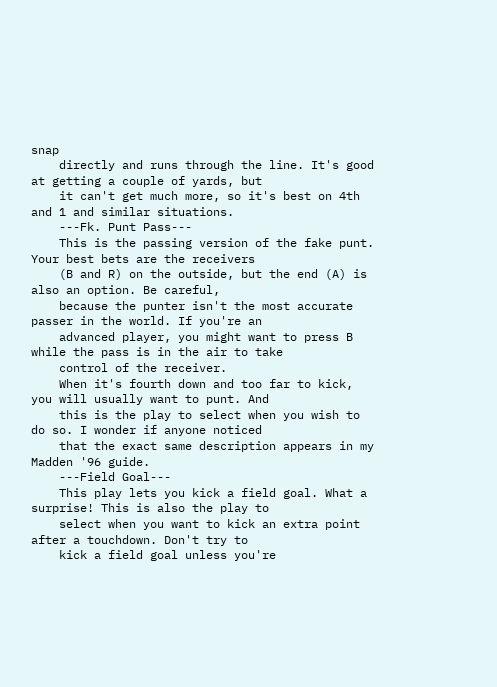snap
    directly and runs through the line. It's good at getting a couple of yards, but
    it can't get much more, so it's best on 4th and 1 and similar situations.
    ---Fk. Punt Pass---
    This is the passing version of the fake punt. Your best bets are the receivers
    (B and R) on the outside, but the end (A) is also an option. Be careful,
    because the punter isn't the most accurate passer in the world. If you're an
    advanced player, you might want to press B while the pass is in the air to take
    control of the receiver.
    When it's fourth down and too far to kick, you will usually want to punt. And
    this is the play to select when you wish to do so. I wonder if anyone noticed
    that the exact same description appears in my Madden '96 guide.
    ---Field Goal---
    This play lets you kick a field goal. What a surprise! This is also the play to
    select when you want to kick an extra point after a touchdown. Don't try to
    kick a field goal unless you're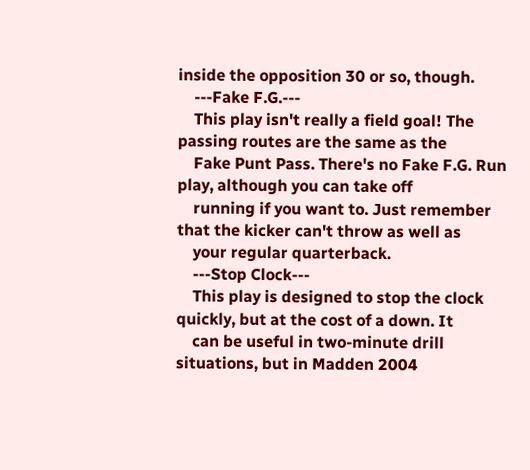inside the opposition 30 or so, though.
    ---Fake F.G.---
    This play isn't really a field goal! The passing routes are the same as the
    Fake Punt Pass. There's no Fake F.G. Run play, although you can take off
    running if you want to. Just remember that the kicker can't throw as well as
    your regular quarterback.
    ---Stop Clock---
    This play is designed to stop the clock quickly, but at the cost of a down. It
    can be useful in two-minute drill situations, but in Madden 2004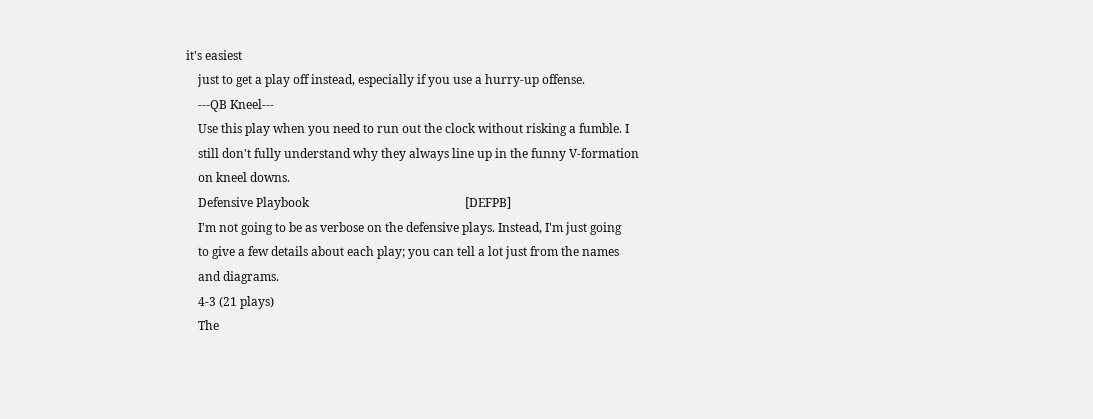it's easiest
    just to get a play off instead, especially if you use a hurry-up offense.
    ---QB Kneel---
    Use this play when you need to run out the clock without risking a fumble. I
    still don't fully understand why they always line up in the funny V-formation
    on kneel downs.
    Defensive Playbook                                                    [DEFPB]
    I'm not going to be as verbose on the defensive plays. Instead, I'm just going
    to give a few details about each play; you can tell a lot just from the names
    and diagrams.
    4-3 (21 plays)
    The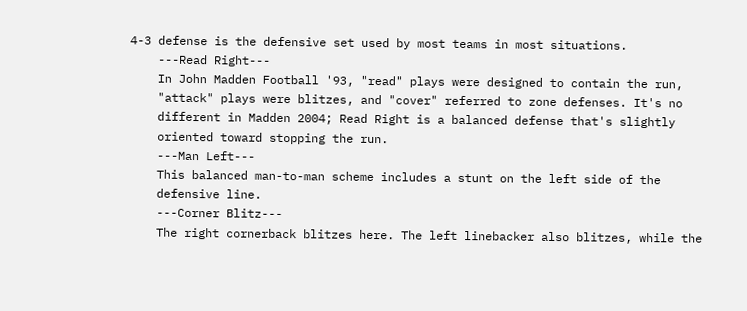4-3 defense is the defensive set used by most teams in most situations.
    ---Read Right---
    In John Madden Football '93, "read" plays were designed to contain the run,
    "attack" plays were blitzes, and "cover" referred to zone defenses. It's no
    different in Madden 2004; Read Right is a balanced defense that's slightly
    oriented toward stopping the run.
    ---Man Left---
    This balanced man-to-man scheme includes a stunt on the left side of the
    defensive line.
    ---Corner Blitz---
    The right cornerback blitzes here. The left linebacker also blitzes, while the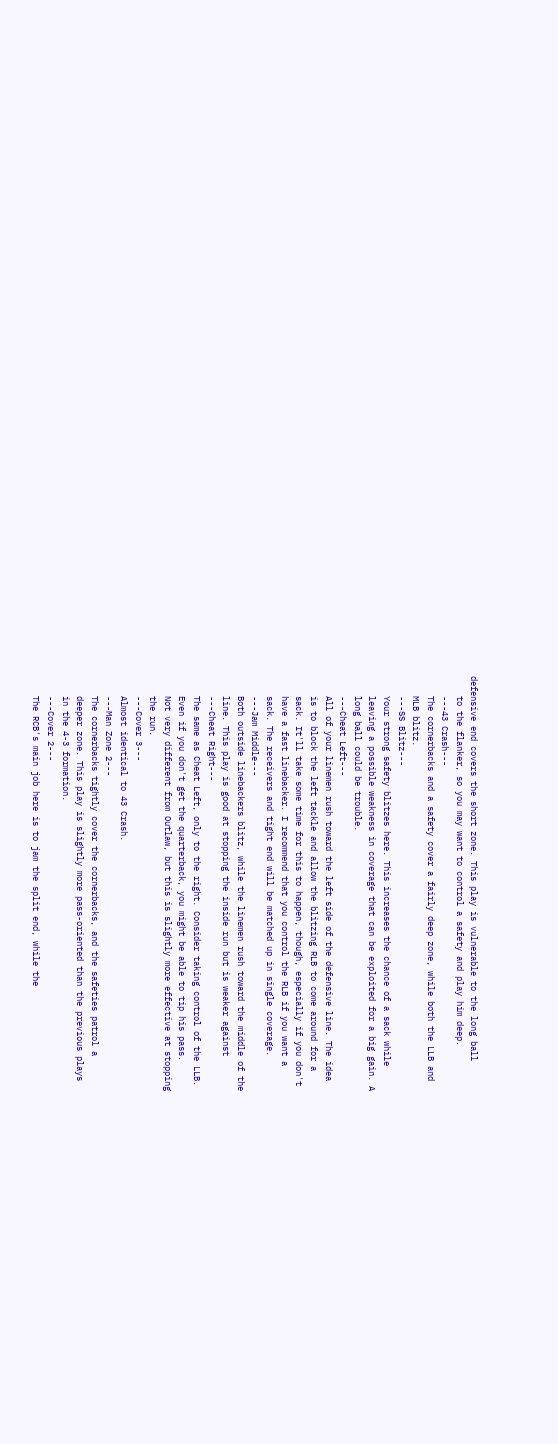defensive end covers the short zone. This play is vulnerable to the long ball
    to the flanker, so you may want to control a safety and play him deep.
    ---43 Crash---
    The cornerbacks and a safety cover a fairly deep zone, while both the LLB and
    MLB blitz.
    ---SS Blitz---
    Your strong safety blitzes here. This increases the chance of a sack while
    leaving a possible weakness in coverage that can be exploited for a big gain. A
    long ball could be trouble.
    ---Cheat Left---
    All of your linemen rush toward the left side of the defensive line. The idea
    is to block the left tackle and allow the blitzing RLB to come around for a
    sack. It'll take some time for this to happen, though, especially if you don't
    have a fast linebacker. I recommend that you control the RLB if you want a
    sack. The receivers and tight end will be matched up in single coverage.
    ---Jam Middle---
    Both outside linebackers blitz, while the linemen rush toward the middle of the
    line. This play is good at stopping the inside run but is weaker against
    ---Cheat Right---
    The same as Cheat Left, only to the right. Consider taking control of the LLB.
    Even if you don't get the quarterback, you might be able to tip his pass.
    Not very different from Outlaw, but this is slightly more effective at stopping
    the run.
    ---Cover 3---
    Almost identical to 43 Crash.
    ---Man Zone 2---
    The cornerbacks tightly cover the cornerbacks, and the safeties patrol a
    deeper zone. This play is slightly more pass-oriented than the previous plays
    in the 4-3 formation.
    ---Cover 2---
    The RCB's main job here is to jam the split end, while the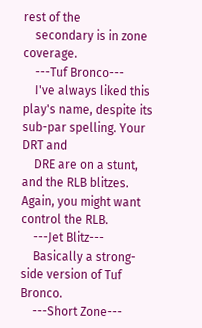rest of the
    secondary is in zone coverage.
    ---Tuf Bronco---
    I've always liked this play's name, despite its sub-par spelling. Your DRT and
    DRE are on a stunt, and the RLB blitzes. Again, you might want control the RLB.
    ---Jet Blitz---
    Basically a strong-side version of Tuf Bronco.
    ---Short Zone---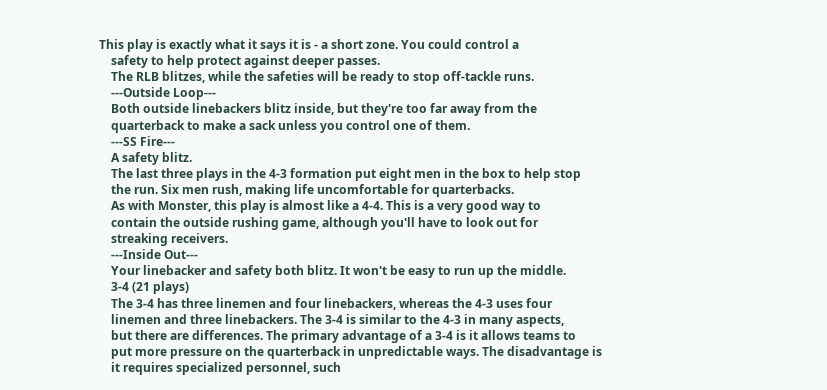This play is exactly what it says it is - a short zone. You could control a
    safety to help protect against deeper passes.
    The RLB blitzes, while the safeties will be ready to stop off-tackle runs.
    ---Outside Loop---
    Both outside linebackers blitz inside, but they're too far away from the
    quarterback to make a sack unless you control one of them.
    ---SS Fire---
    A safety blitz.
    The last three plays in the 4-3 formation put eight men in the box to help stop
    the run. Six men rush, making life uncomfortable for quarterbacks.
    As with Monster, this play is almost like a 4-4. This is a very good way to
    contain the outside rushing game, although you'll have to look out for
    streaking receivers.
    ---Inside Out---
    Your linebacker and safety both blitz. It won't be easy to run up the middle.
    3-4 (21 plays)
    The 3-4 has three linemen and four linebackers, whereas the 4-3 uses four
    linemen and three linebackers. The 3-4 is similar to the 4-3 in many aspects,
    but there are differences. The primary advantage of a 3-4 is it allows teams to
    put more pressure on the quarterback in unpredictable ways. The disadvantage is
    it requires specialized personnel, such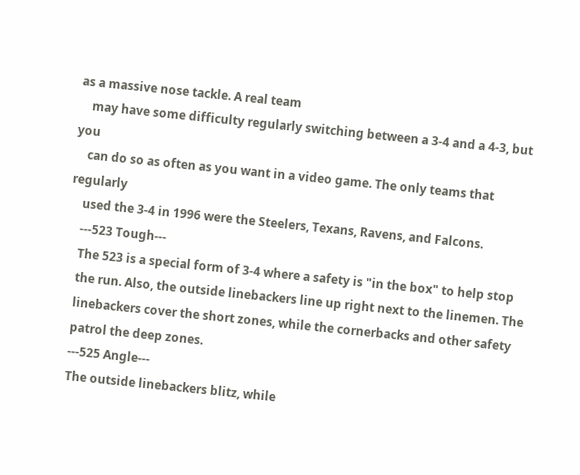as a massive nose tackle. A real team
    may have some difficulty regularly switching between a 3-4 and a 4-3, but you
    can do so as often as you want in a video game. The only teams that regularly
    used the 3-4 in 1996 were the Steelers, Texans, Ravens, and Falcons.
    ---523 Tough---
    The 523 is a special form of 3-4 where a safety is "in the box" to help stop
    the run. Also, the outside linebackers line up right next to the linemen. The
    linebackers cover the short zones, while the cornerbacks and other safety
    patrol the deep zones.
    ---525 Angle---
    The outside linebackers blitz, while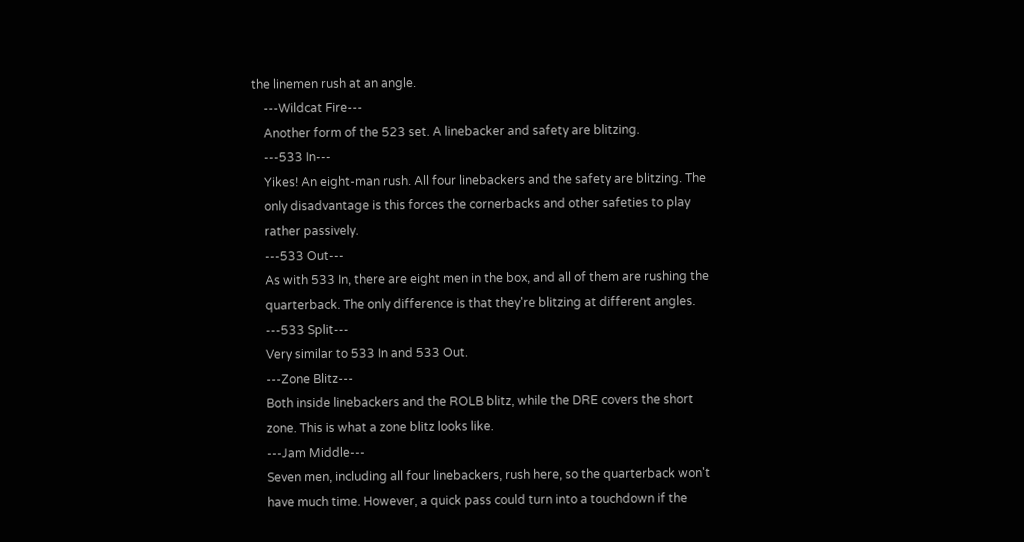the linemen rush at an angle.
    ---Wildcat Fire---
    Another form of the 523 set. A linebacker and safety are blitzing.
    ---533 In---
    Yikes! An eight-man rush. All four linebackers and the safety are blitzing. The
    only disadvantage is this forces the cornerbacks and other safeties to play
    rather passively.
    ---533 Out---
    As with 533 In, there are eight men in the box, and all of them are rushing the
    quarterback. The only difference is that they're blitzing at different angles.
    ---533 Split---
    Very similar to 533 In and 533 Out.
    ---Zone Blitz---
    Both inside linebackers and the ROLB blitz, while the DRE covers the short
    zone. This is what a zone blitz looks like.
    ---Jam Middle---
    Seven men, including all four linebackers, rush here, so the quarterback won't
    have much time. However, a quick pass could turn into a touchdown if the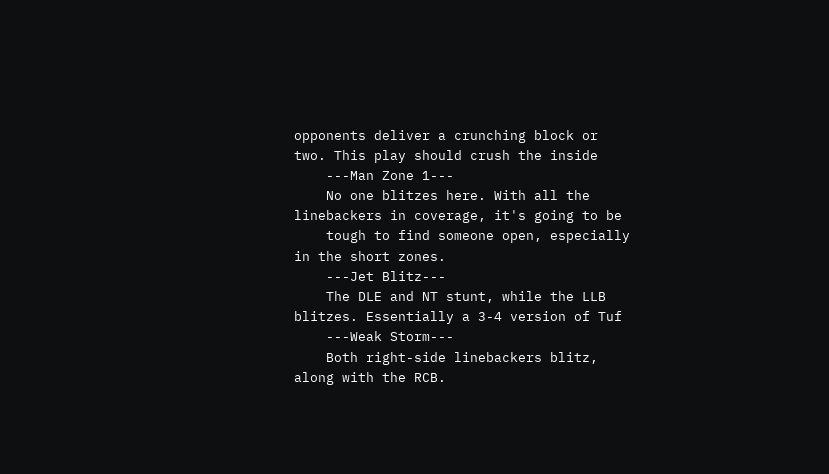opponents deliver a crunching block or two. This play should crush the inside
    ---Man Zone 1---
    No one blitzes here. With all the linebackers in coverage, it's going to be
    tough to find someone open, especially in the short zones.
    ---Jet Blitz---
    The DLE and NT stunt, while the LLB blitzes. Essentially a 3-4 version of Tuf
    ---Weak Storm---
    Both right-side linebackers blitz, along with the RCB.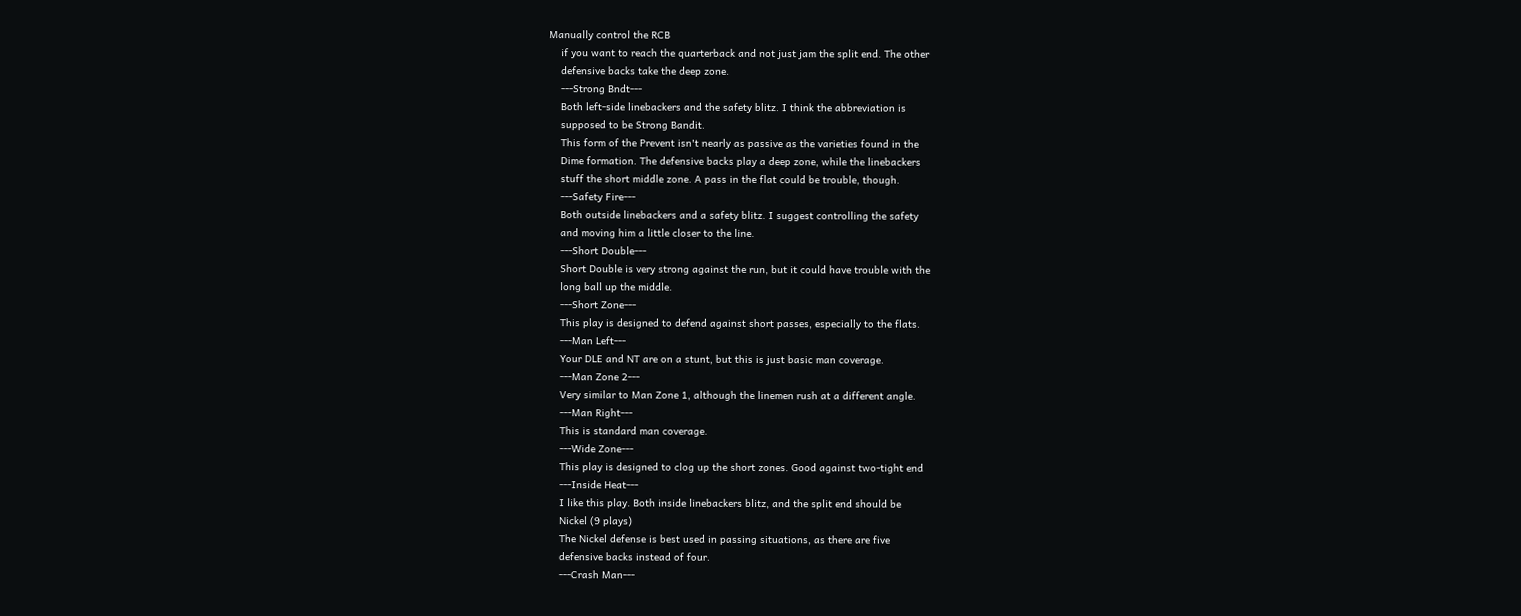Manually control the RCB
    if you want to reach the quarterback and not just jam the split end. The other
    defensive backs take the deep zone.
    ---Strong Bndt---
    Both left-side linebackers and the safety blitz. I think the abbreviation is
    supposed to be Strong Bandit.
    This form of the Prevent isn't nearly as passive as the varieties found in the
    Dime formation. The defensive backs play a deep zone, while the linebackers
    stuff the short middle zone. A pass in the flat could be trouble, though.
    ---Safety Fire---
    Both outside linebackers and a safety blitz. I suggest controlling the safety
    and moving him a little closer to the line.
    ---Short Double---
    Short Double is very strong against the run, but it could have trouble with the
    long ball up the middle.
    ---Short Zone---
    This play is designed to defend against short passes, especially to the flats.
    ---Man Left---
    Your DLE and NT are on a stunt, but this is just basic man coverage.
    ---Man Zone 2---
    Very similar to Man Zone 1, although the linemen rush at a different angle.
    ---Man Right---
    This is standard man coverage.
    ---Wide Zone---
    This play is designed to clog up the short zones. Good against two-tight end
    ---Inside Heat---
    I like this play. Both inside linebackers blitz, and the split end should be
    Nickel (9 plays)
    The Nickel defense is best used in passing situations, as there are five
    defensive backs instead of four.
    ---Crash Man---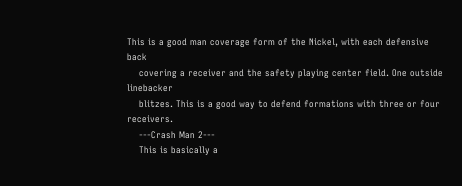This is a good man coverage form of the Nickel, with each defensive back
    covering a receiver and the safety playing center field. One outside linebacker
    blitzes. This is a good way to defend formations with three or four receivers.
    ---Crash Man 2---
    This is basically a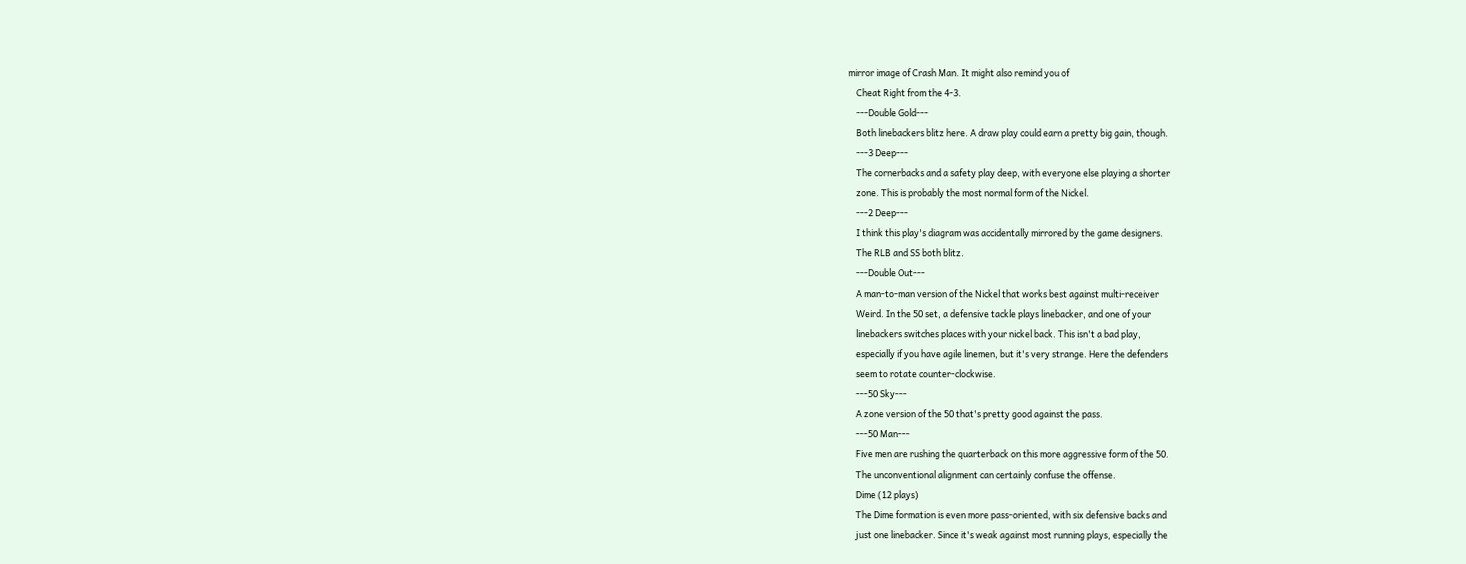mirror image of Crash Man. It might also remind you of
    Cheat Right from the 4-3.
    ---Double Gold---
    Both linebackers blitz here. A draw play could earn a pretty big gain, though.
    ---3 Deep---
    The cornerbacks and a safety play deep, with everyone else playing a shorter
    zone. This is probably the most normal form of the Nickel.
    ---2 Deep---
    I think this play's diagram was accidentally mirrored by the game designers.
    The RLB and SS both blitz.
    ---Double Out---
    A man-to-man version of the Nickel that works best against multi-receiver
    Weird. In the 50 set, a defensive tackle plays linebacker, and one of your
    linebackers switches places with your nickel back. This isn't a bad play,
    especially if you have agile linemen, but it's very strange. Here the defenders
    seem to rotate counter-clockwise.
    ---50 Sky---
    A zone version of the 50 that's pretty good against the pass.
    ---50 Man---
    Five men are rushing the quarterback on this more aggressive form of the 50.
    The unconventional alignment can certainly confuse the offense.
    Dime (12 plays)
    The Dime formation is even more pass-oriented, with six defensive backs and
    just one linebacker. Since it's weak against most running plays, especially the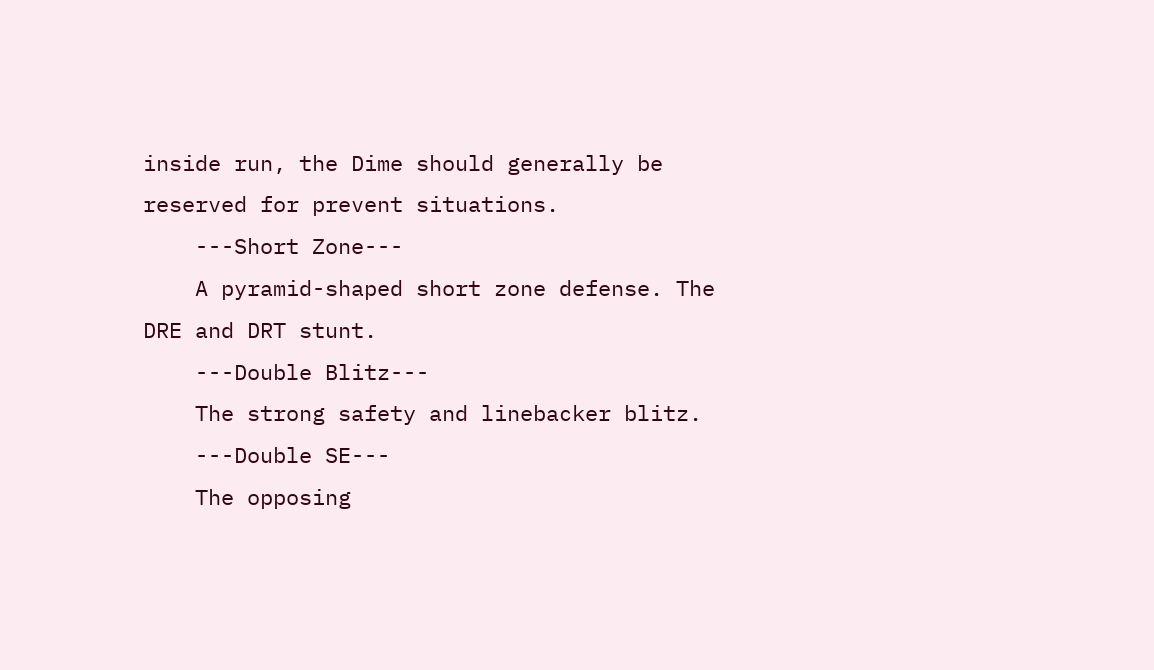inside run, the Dime should generally be reserved for prevent situations.
    ---Short Zone---
    A pyramid-shaped short zone defense. The DRE and DRT stunt.
    ---Double Blitz---
    The strong safety and linebacker blitz.
    ---Double SE---
    The opposing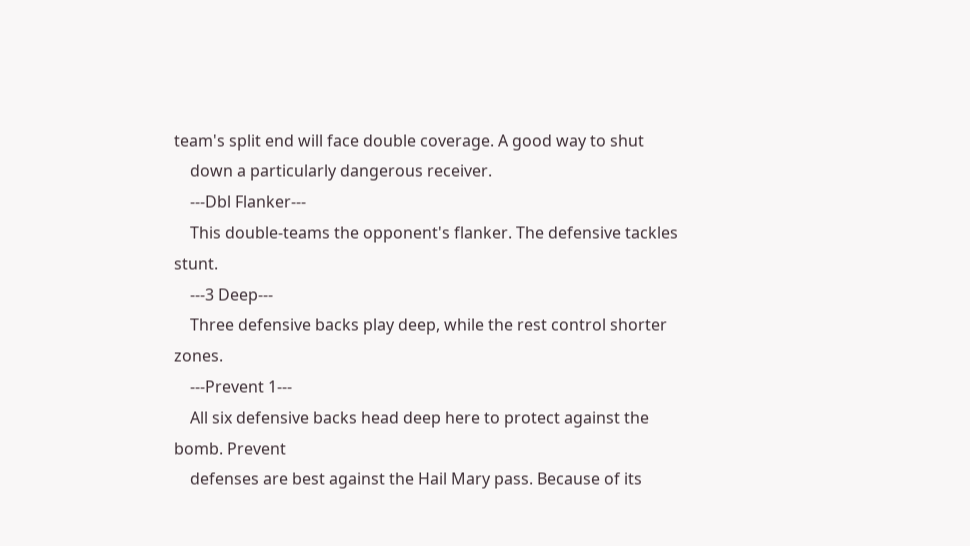team's split end will face double coverage. A good way to shut
    down a particularly dangerous receiver.
    ---Dbl Flanker---
    This double-teams the opponent's flanker. The defensive tackles stunt.
    ---3 Deep---
    Three defensive backs play deep, while the rest control shorter zones.
    ---Prevent 1---
    All six defensive backs head deep here to protect against the bomb. Prevent
    defenses are best against the Hail Mary pass. Because of its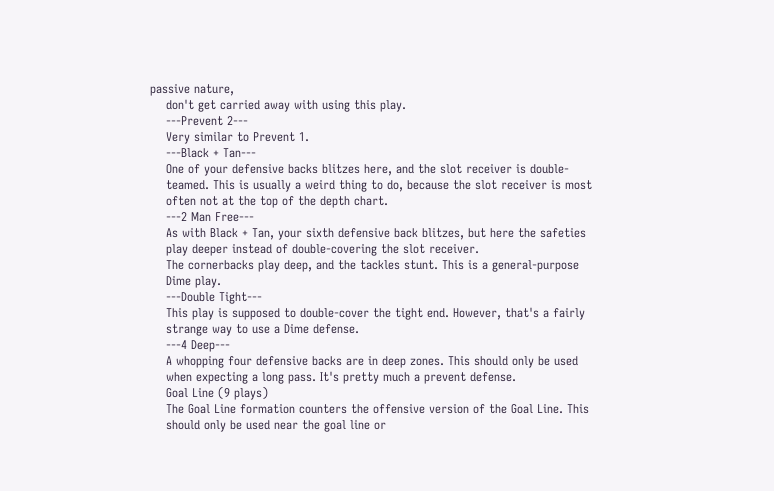passive nature,
    don't get carried away with using this play.
    ---Prevent 2---
    Very similar to Prevent 1.
    ---Black + Tan---
    One of your defensive backs blitzes here, and the slot receiver is double-
    teamed. This is usually a weird thing to do, because the slot receiver is most
    often not at the top of the depth chart.
    ---2 Man Free---
    As with Black + Tan, your sixth defensive back blitzes, but here the safeties
    play deeper instead of double-covering the slot receiver.
    The cornerbacks play deep, and the tackles stunt. This is a general-purpose
    Dime play.
    ---Double Tight---
    This play is supposed to double-cover the tight end. However, that's a fairly
    strange way to use a Dime defense.
    ---4 Deep---
    A whopping four defensive backs are in deep zones. This should only be used
    when expecting a long pass. It's pretty much a prevent defense.
    Goal Line (9 plays)
    The Goal Line formation counters the offensive version of the Goal Line. This
    should only be used near the goal line or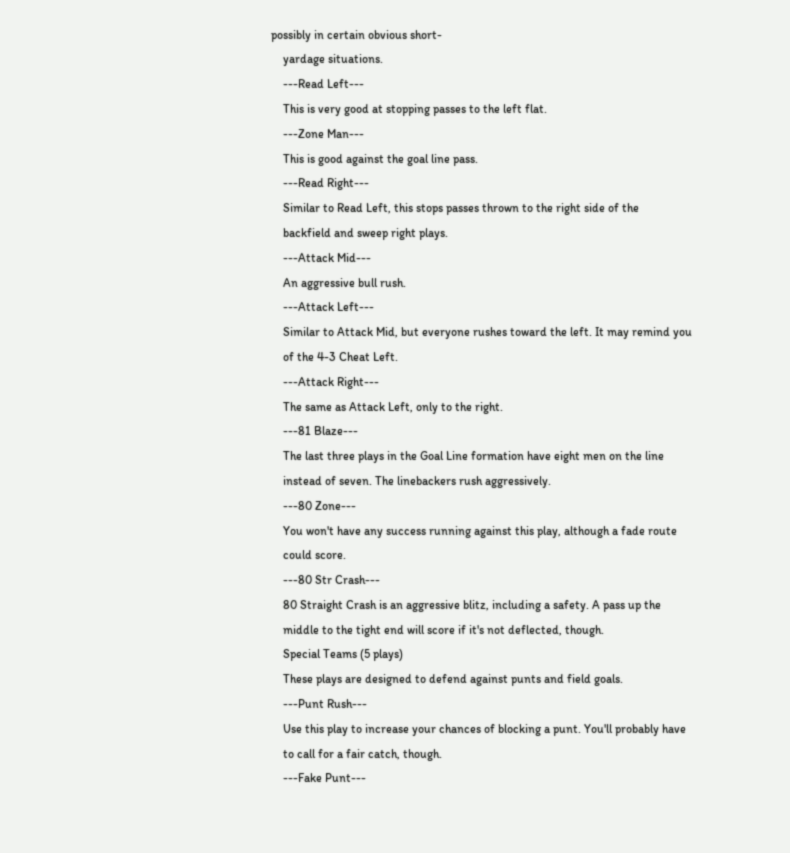possibly in certain obvious short-
    yardage situations.
    ---Read Left---
    This is very good at stopping passes to the left flat.
    ---Zone Man---
    This is good against the goal line pass.
    ---Read Right---
    Similar to Read Left, this stops passes thrown to the right side of the
    backfield and sweep right plays.
    ---Attack Mid---
    An aggressive bull rush.
    ---Attack Left---
    Similar to Attack Mid, but everyone rushes toward the left. It may remind you
    of the 4-3 Cheat Left.
    ---Attack Right---
    The same as Attack Left, only to the right.
    ---81 Blaze---
    The last three plays in the Goal Line formation have eight men on the line
    instead of seven. The linebackers rush aggressively.
    ---80 Zone---
    You won't have any success running against this play, although a fade route
    could score.
    ---80 Str Crash---
    80 Straight Crash is an aggressive blitz, including a safety. A pass up the
    middle to the tight end will score if it's not deflected, though.
    Special Teams (5 plays)
    These plays are designed to defend against punts and field goals.
    ---Punt Rush---
    Use this play to increase your chances of blocking a punt. You'll probably have
    to call for a fair catch, though.
    ---Fake Punt---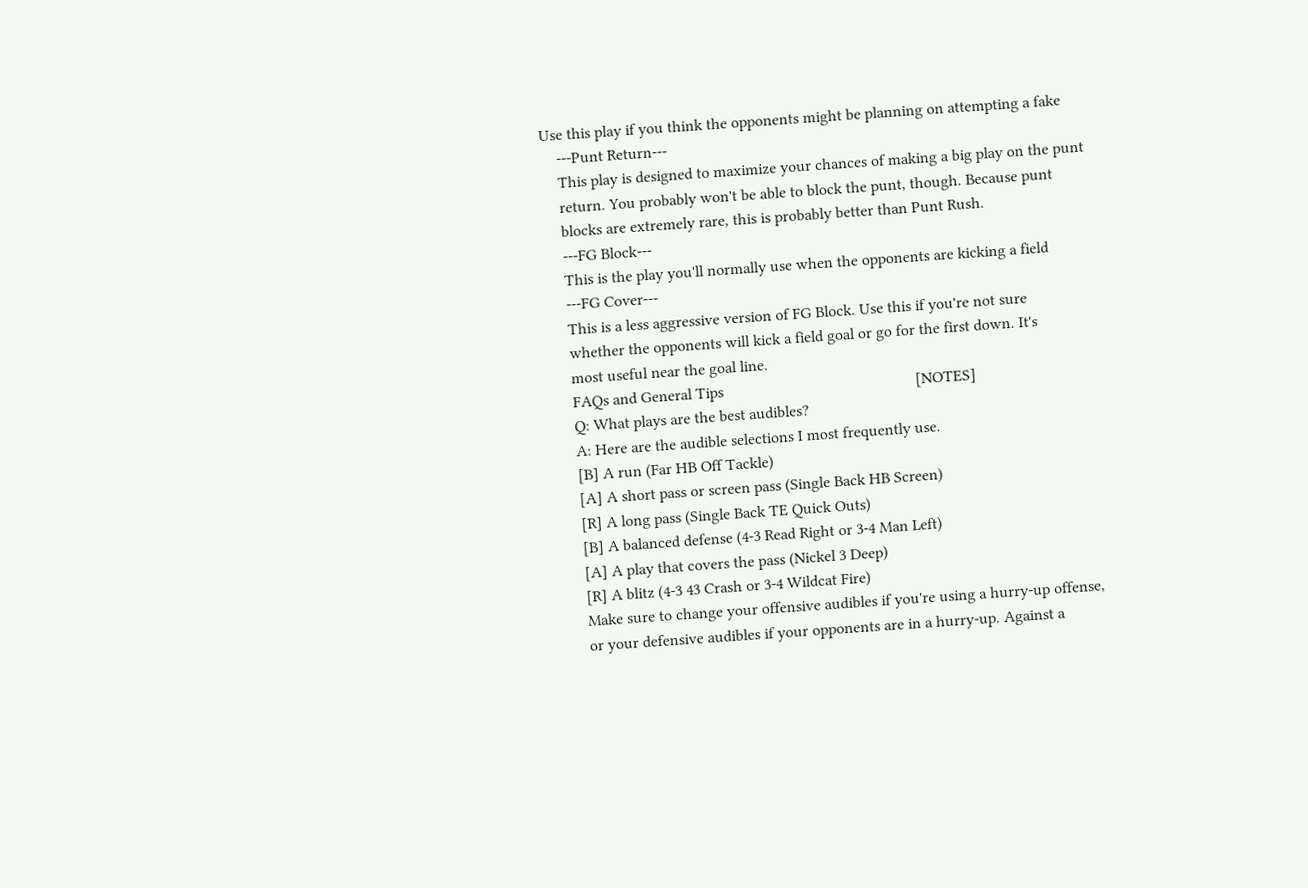Use this play if you think the opponents might be planning on attempting a fake
    ---Punt Return---
    This play is designed to maximize your chances of making a big play on the punt
    return. You probably won't be able to block the punt, though. Because punt
    blocks are extremely rare, this is probably better than Punt Rush.
    ---FG Block---
    This is the play you'll normally use when the opponents are kicking a field
    ---FG Cover---
    This is a less aggressive version of FG Block. Use this if you're not sure
    whether the opponents will kick a field goal or go for the first down. It's
    most useful near the goal line.
    FAQs and General Tips                                                [NOTES]
    Q: What plays are the best audibles?
    A: Here are the audible selections I most frequently use.
    [B] A run (Far HB Off Tackle)
    [A] A short pass or screen pass (Single Back HB Screen)
    [R] A long pass (Single Back TE Quick Outs)
    [B] A balanced defense (4-3 Read Right or 3-4 Man Left)
    [A] A play that covers the pass (Nickel 3 Deep)
    [R] A blitz (4-3 43 Crash or 3-4 Wildcat Fire)
    Make sure to change your offensive audibles if you're using a hurry-up offense,
    or your defensive audibles if your opponents are in a hurry-up. Against a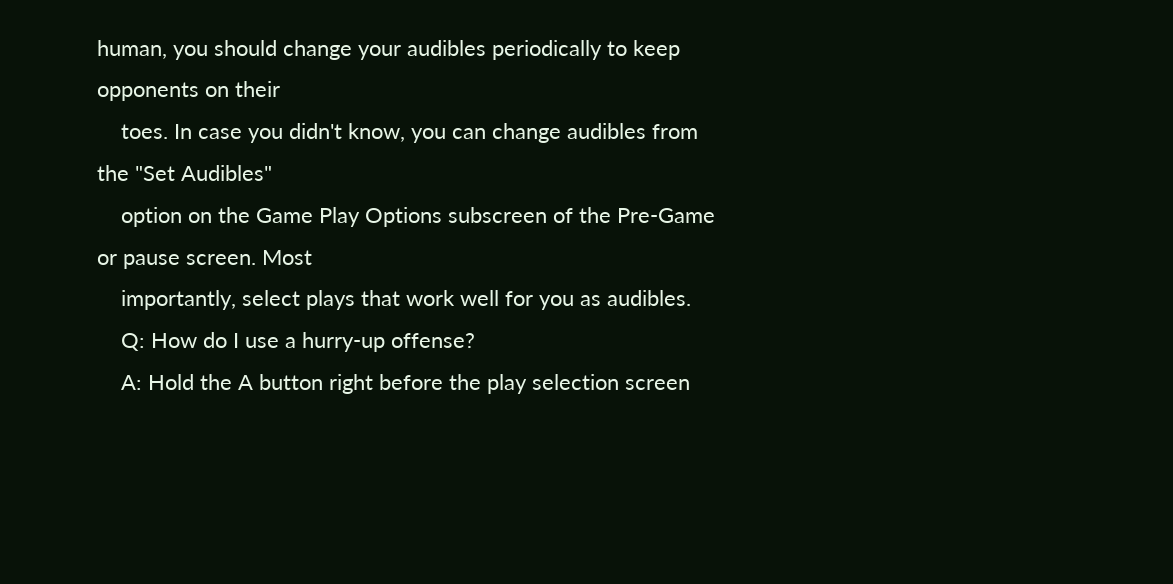human, you should change your audibles periodically to keep opponents on their
    toes. In case you didn't know, you can change audibles from the "Set Audibles"
    option on the Game Play Options subscreen of the Pre-Game or pause screen. Most
    importantly, select plays that work well for you as audibles.
    Q: How do I use a hurry-up offense?
    A: Hold the A button right before the play selection screen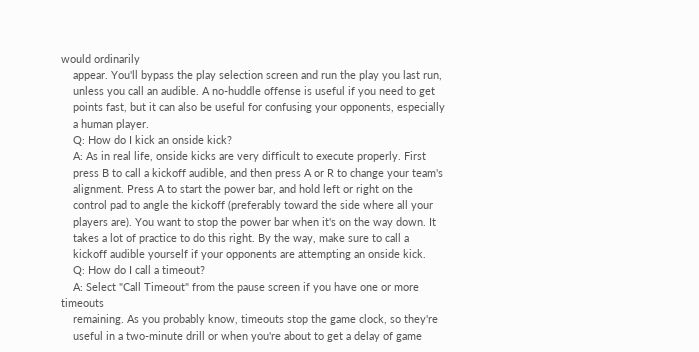would ordinarily
    appear. You'll bypass the play selection screen and run the play you last run,
    unless you call an audible. A no-huddle offense is useful if you need to get
    points fast, but it can also be useful for confusing your opponents, especially
    a human player.
    Q: How do I kick an onside kick?
    A: As in real life, onside kicks are very difficult to execute properly. First
    press B to call a kickoff audible, and then press A or R to change your team's
    alignment. Press A to start the power bar, and hold left or right on the
    control pad to angle the kickoff (preferably toward the side where all your
    players are). You want to stop the power bar when it's on the way down. It
    takes a lot of practice to do this right. By the way, make sure to call a
    kickoff audible yourself if your opponents are attempting an onside kick.
    Q: How do I call a timeout?
    A: Select "Call Timeout" from the pause screen if you have one or more timeouts
    remaining. As you probably know, timeouts stop the game clock, so they're
    useful in a two-minute drill or when you're about to get a delay of game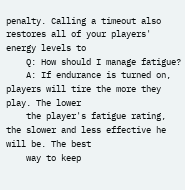penalty. Calling a timeout also restores all of your players' energy levels to
    Q: How should I manage fatigue?
    A: If endurance is turned on, players will tire the more they play. The lower
    the player's fatigue rating, the slower and less effective he will be. The best
    way to keep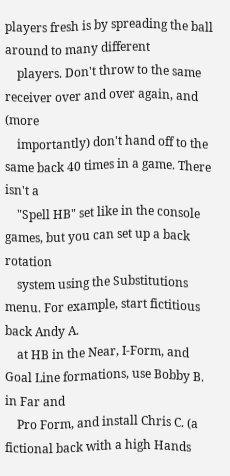players fresh is by spreading the ball around to many different
    players. Don't throw to the same receiver over and over again, and (more
    importantly) don't hand off to the same back 40 times in a game. There isn't a
    "Spell HB" set like in the console games, but you can set up a back rotation
    system using the Substitutions menu. For example, start fictitious back Andy A.
    at HB in the Near, I-Form, and Goal Line formations, use Bobby B. in Far and
    Pro Form, and install Chris C. (a fictional back with a high Hands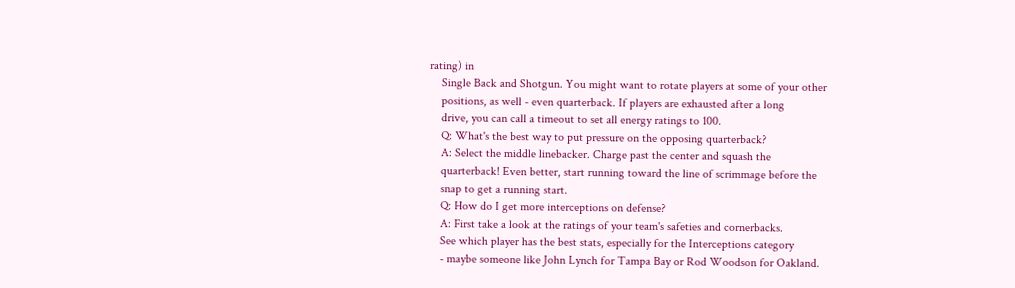rating) in
    Single Back and Shotgun. You might want to rotate players at some of your other
    positions, as well - even quarterback. If players are exhausted after a long
    drive, you can call a timeout to set all energy ratings to 100.
    Q: What's the best way to put pressure on the opposing quarterback?
    A: Select the middle linebacker. Charge past the center and squash the
    quarterback! Even better, start running toward the line of scrimmage before the
    snap to get a running start.
    Q: How do I get more interceptions on defense?
    A: First take a look at the ratings of your team's safeties and cornerbacks.
    See which player has the best stats, especially for the Interceptions category
    - maybe someone like John Lynch for Tampa Bay or Rod Woodson for Oakland.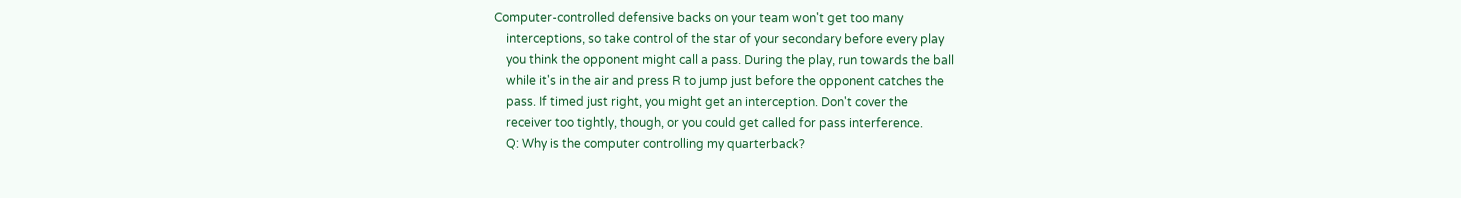Computer-controlled defensive backs on your team won't get too many
    interceptions, so take control of the star of your secondary before every play
    you think the opponent might call a pass. During the play, run towards the ball
    while it's in the air and press R to jump just before the opponent catches the
    pass. If timed just right, you might get an interception. Don't cover the
    receiver too tightly, though, or you could get called for pass interference.
    Q: Why is the computer controlling my quarterback?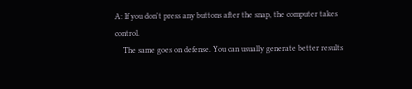A: If you don't press any buttons after the snap, the computer takes control.
    The same goes on defense. You can usually generate better results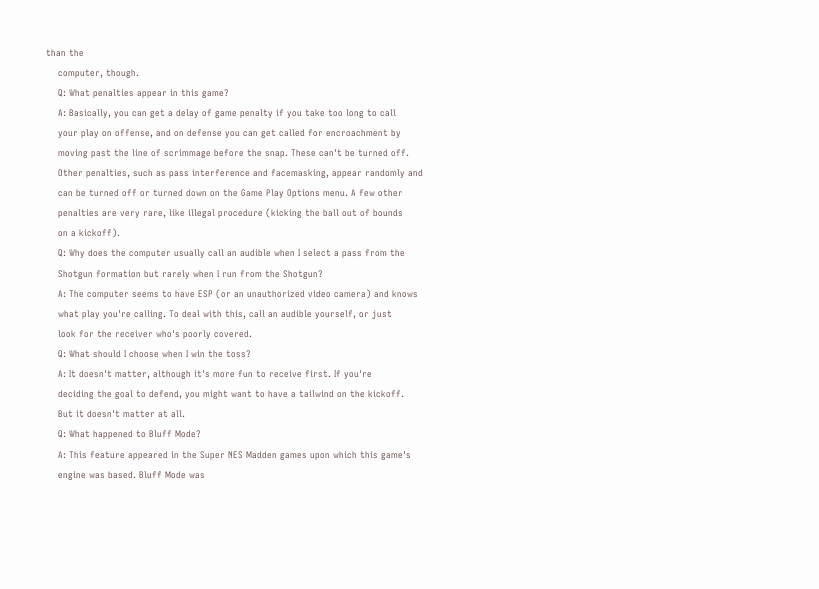than the
    computer, though.
    Q: What penalties appear in this game?
    A: Basically, you can get a delay of game penalty if you take too long to call
    your play on offense, and on defense you can get called for encroachment by
    moving past the line of scrimmage before the snap. These can't be turned off.
    Other penalties, such as pass interference and facemasking, appear randomly and
    can be turned off or turned down on the Game Play Options menu. A few other
    penalties are very rare, like illegal procedure (kicking the ball out of bounds
    on a kickoff).
    Q: Why does the computer usually call an audible when I select a pass from the
    Shotgun formation but rarely when I run from the Shotgun?
    A: The computer seems to have ESP (or an unauthorized video camera) and knows
    what play you're calling. To deal with this, call an audible yourself, or just
    look for the receiver who's poorly covered.
    Q: What should I choose when I win the toss?
    A: It doesn't matter, although it's more fun to receive first. If you're
    deciding the goal to defend, you might want to have a tailwind on the kickoff.
    But it doesn't matter at all.
    Q: What happened to Bluff Mode?
    A: This feature appeared in the Super NES Madden games upon which this game's
    engine was based. Bluff Mode was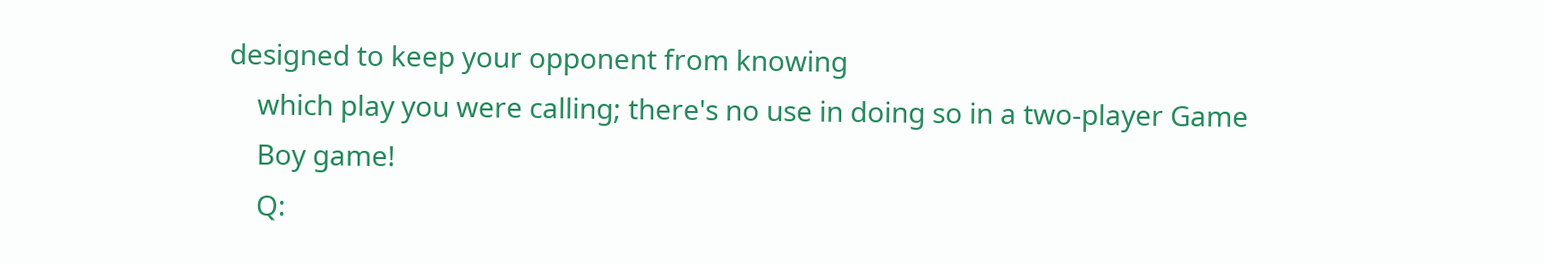designed to keep your opponent from knowing
    which play you were calling; there's no use in doing so in a two-player Game
    Boy game!
    Q: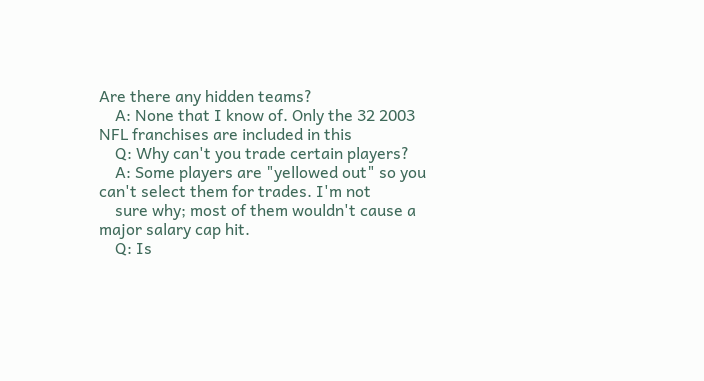Are there any hidden teams?
    A: None that I know of. Only the 32 2003 NFL franchises are included in this
    Q: Why can't you trade certain players?
    A: Some players are "yellowed out" so you can't select them for trades. I'm not
    sure why; most of them wouldn't cause a major salary cap hit.
    Q: Is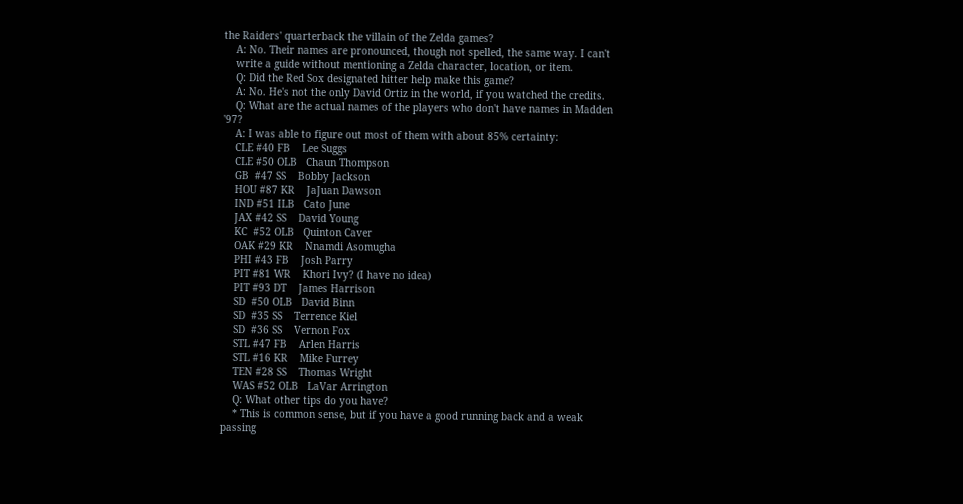the Raiders' quarterback the villain of the Zelda games?
    A: No. Their names are pronounced, though not spelled, the same way. I can't
    write a guide without mentioning a Zelda character, location, or item.
    Q: Did the Red Sox designated hitter help make this game?
    A: No. He's not the only David Ortiz in the world, if you watched the credits.
    Q: What are the actual names of the players who don't have names in Madden '97?
    A: I was able to figure out most of them with about 85% certainty:
    CLE #40 FB    Lee Suggs
    CLE #50 OLB   Chaun Thompson
    GB  #47 SS    Bobby Jackson
    HOU #87 KR    JaJuan Dawson
    IND #51 ILB   Cato June
    JAX #42 SS    David Young
    KC  #52 OLB   Quinton Caver
    OAK #29 KR    Nnamdi Asomugha
    PHI #43 FB    Josh Parry
    PIT #81 WR    Khori Ivy? (I have no idea)
    PIT #93 DT    James Harrison
    SD  #50 OLB   David Binn
    SD  #35 SS    Terrence Kiel
    SD  #36 SS    Vernon Fox
    STL #47 FB    Arlen Harris
    STL #16 KR    Mike Furrey
    TEN #28 SS    Thomas Wright
    WAS #52 OLB   LaVar Arrington
    Q: What other tips do you have?
    * This is common sense, but if you have a good running back and a weak passing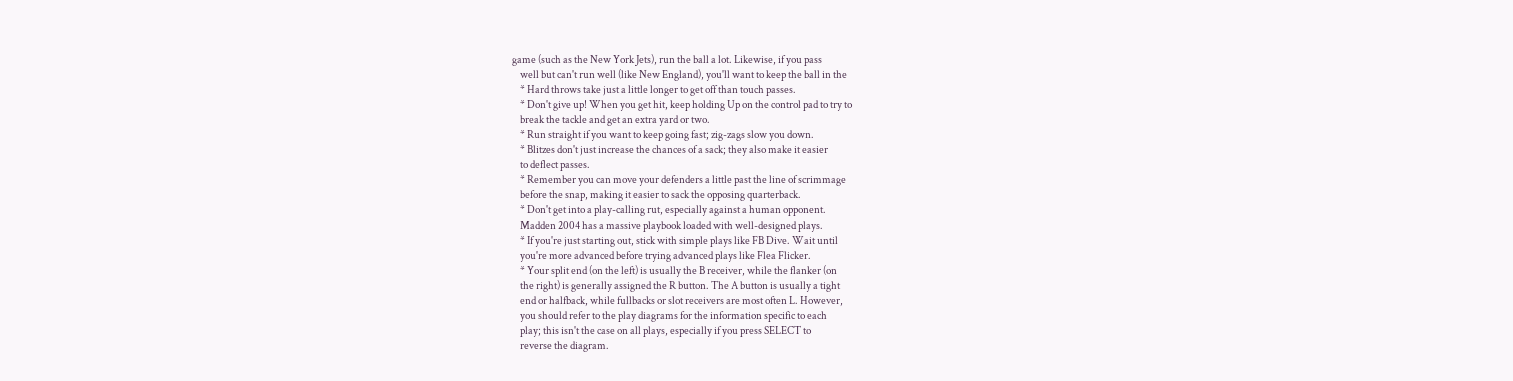game (such as the New York Jets), run the ball a lot. Likewise, if you pass
    well but can't run well (like New England), you'll want to keep the ball in the
    * Hard throws take just a little longer to get off than touch passes.
    * Don't give up! When you get hit, keep holding Up on the control pad to try to
    break the tackle and get an extra yard or two.
    * Run straight if you want to keep going fast; zig-zags slow you down.
    * Blitzes don't just increase the chances of a sack; they also make it easier
    to deflect passes.
    * Remember you can move your defenders a little past the line of scrimmage
    before the snap, making it easier to sack the opposing quarterback.
    * Don't get into a play-calling rut, especially against a human opponent.
    Madden 2004 has a massive playbook loaded with well-designed plays.
    * If you're just starting out, stick with simple plays like FB Dive. Wait until
    you're more advanced before trying advanced plays like Flea Flicker.
    * Your split end (on the left) is usually the B receiver, while the flanker (on
    the right) is generally assigned the R button. The A button is usually a tight
    end or halfback, while fullbacks or slot receivers are most often L. However,
    you should refer to the play diagrams for the information specific to each
    play; this isn't the case on all plays, especially if you press SELECT to
    reverse the diagram.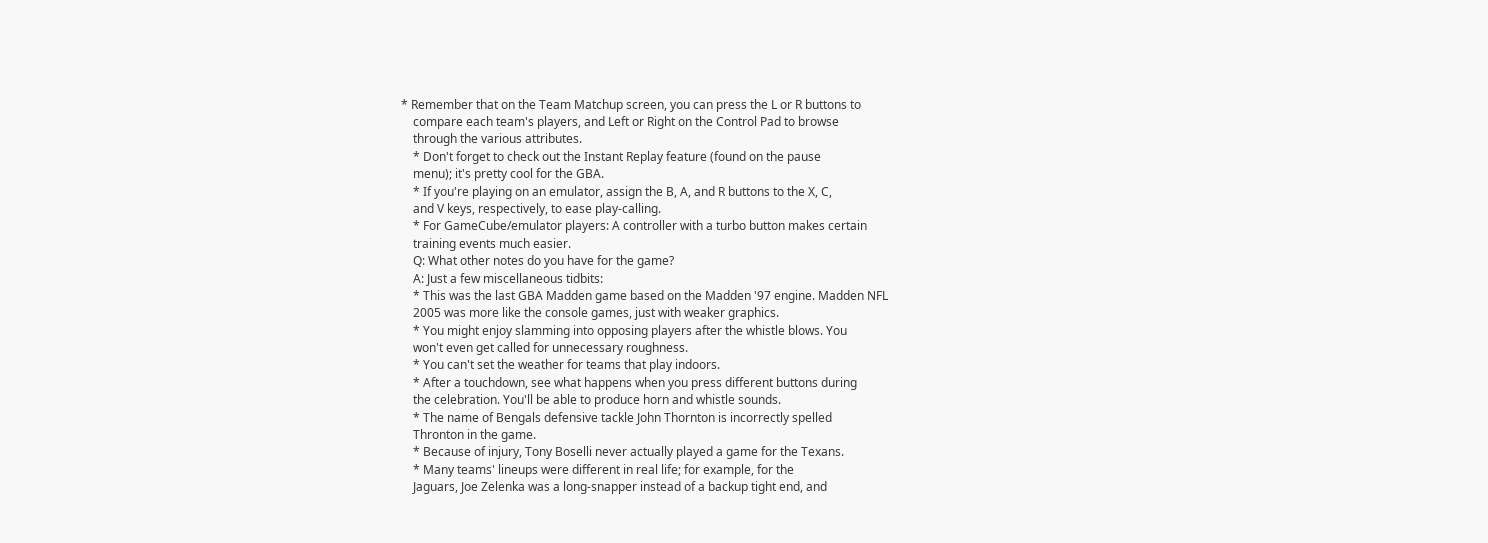* Remember that on the Team Matchup screen, you can press the L or R buttons to
    compare each team's players, and Left or Right on the Control Pad to browse
    through the various attributes.
    * Don't forget to check out the Instant Replay feature (found on the pause
    menu); it's pretty cool for the GBA.
    * If you're playing on an emulator, assign the B, A, and R buttons to the X, C,
    and V keys, respectively, to ease play-calling.
    * For GameCube/emulator players: A controller with a turbo button makes certain
    training events much easier.
    Q: What other notes do you have for the game?
    A: Just a few miscellaneous tidbits:
    * This was the last GBA Madden game based on the Madden '97 engine. Madden NFL
    2005 was more like the console games, just with weaker graphics.
    * You might enjoy slamming into opposing players after the whistle blows. You
    won't even get called for unnecessary roughness.
    * You can't set the weather for teams that play indoors.
    * After a touchdown, see what happens when you press different buttons during
    the celebration. You'll be able to produce horn and whistle sounds.
    * The name of Bengals defensive tackle John Thornton is incorrectly spelled
    Thronton in the game.
    * Because of injury, Tony Boselli never actually played a game for the Texans.
    * Many teams' lineups were different in real life; for example, for the
    Jaguars, Joe Zelenka was a long-snapper instead of a backup tight end, and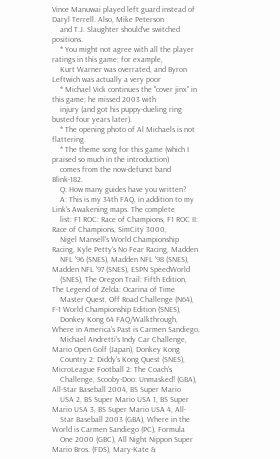Vince Manuwai played left guard instead of Daryl Terrell. Also, Mike Peterson
    and T.J. Slaughter should've switched positions.
    * You might not agree with all the player ratings in this game; for example,
    Kurt Warner was overrated, and Byron Leftwich was actually a very poor
    * Michael Vick continues the "cover jinx" in this game; he missed 2003 with
    injury (and got his puppy-dueling ring busted four years later).
    * The opening photo of Al Michaels is not flattering.
    * The theme song for this game (which I praised so much in the introduction)
    comes from the now-defunct band Blink-182.
    Q: How many guides have you written?
    A: This is my 34th FAQ, in addition to my Link's Awakening maps. The complete
    list: F1 ROC: Race of Champions, F1 ROC II: Race of Champions, SimCity 3000,
    Nigel Mansell's World Championship Racing, Kyle Petty's No Fear Racing, Madden
    NFL '96 (SNES), Madden NFL '98 (SNES), Madden NFL '97 (SNES), ESPN SpeedWorld
    (SNES), The Oregon Trail: Fifth Edition, The Legend of Zelda: Ocarina of Time
    Master Quest, Off Road Challenge (N64), F-1 World Championship Edition (SNES),
    Donkey Kong 64 FAQ/Walkthrough, Where in America's Past is Carmen Sandiego,
    Michael Andretti's Indy Car Challenge, Mario Open Golf (Japan), Donkey Kong
    Country 2: Diddy's Kong Quest (SNES), MicroLeague Football 2: The Coach's
    Challenge, Scooby-Doo: Unmasked! (GBA), All-Star Baseball 2004, BS Super Mario
    USA 2, BS Super Mario USA 1, BS Super Mario USA 3, BS Super Mario USA 4, All-
    Star Baseball 2003 (GBA), Where in the World is Carmen Sandiego (PC), Formula
    One 2000 (GBC), All Night Nippon Super Mario Bros. (FDS), Mary-Kate &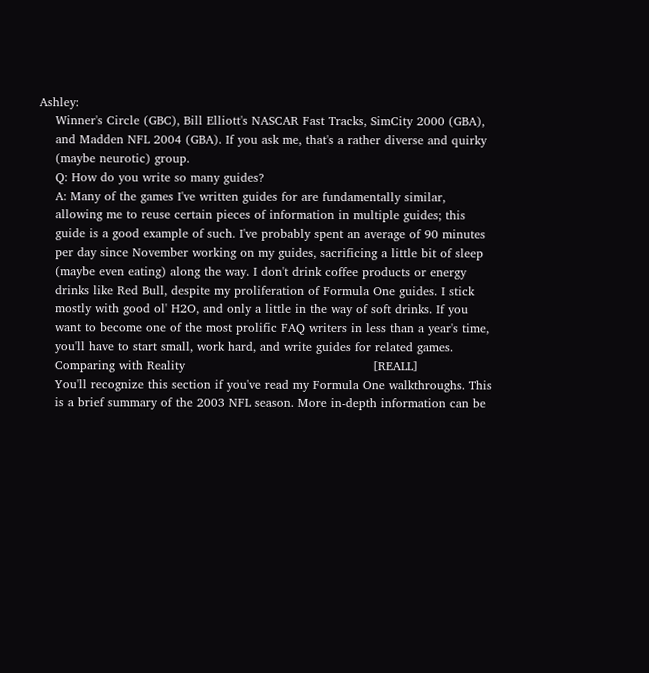Ashley:
    Winner's Circle (GBC), Bill Elliott's NASCAR Fast Tracks, SimCity 2000 (GBA),
    and Madden NFL 2004 (GBA). If you ask me, that's a rather diverse and quirky
    (maybe neurotic) group.
    Q: How do you write so many guides?
    A: Many of the games I've written guides for are fundamentally similar,
    allowing me to reuse certain pieces of information in multiple guides; this
    guide is a good example of such. I've probably spent an average of 90 minutes
    per day since November working on my guides, sacrificing a little bit of sleep
    (maybe even eating) along the way. I don't drink coffee products or energy
    drinks like Red Bull, despite my proliferation of Formula One guides. I stick
    mostly with good ol' H2O, and only a little in the way of soft drinks. If you
    want to become one of the most prolific FAQ writers in less than a year's time,
    you'll have to start small, work hard, and write guides for related games.
    Comparing with Reality                                               [REALL]
    You'll recognize this section if you've read my Formula One walkthroughs. This
    is a brief summary of the 2003 NFL season. More in-depth information can be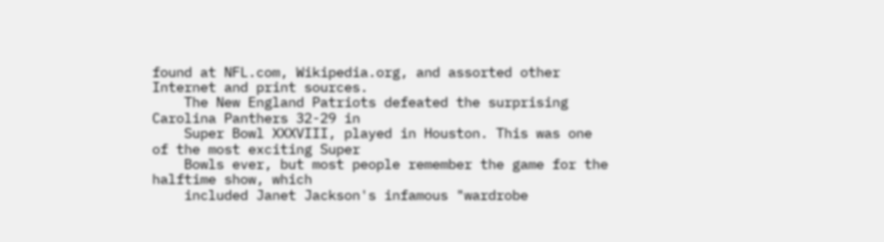found at NFL.com, Wikipedia.org, and assorted other Internet and print sources.
    The New England Patriots defeated the surprising Carolina Panthers 32-29 in
    Super Bowl XXXVIII, played in Houston. This was one of the most exciting Super
    Bowls ever, but most people remember the game for the halftime show, which
    included Janet Jackson's infamous "wardrobe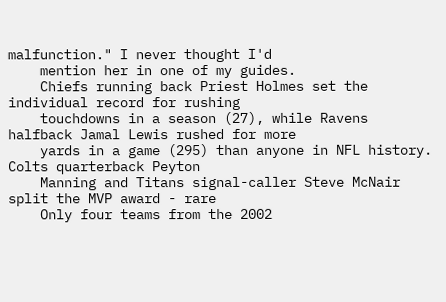malfunction." I never thought I'd
    mention her in one of my guides.
    Chiefs running back Priest Holmes set the individual record for rushing
    touchdowns in a season (27), while Ravens halfback Jamal Lewis rushed for more
    yards in a game (295) than anyone in NFL history. Colts quarterback Peyton
    Manning and Titans signal-caller Steve McNair split the MVP award - rare
    Only four teams from the 2002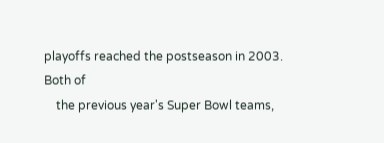playoffs reached the postseason in 2003. Both of
    the previous year's Super Bowl teams,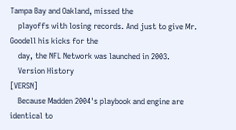Tampa Bay and Oakland, missed the
    playoffs with losing records. And just to give Mr. Goodell his kicks for the
    day, the NFL Network was launched in 2003.
    Version History                                                      [VERSN]
    Because Madden 2004's playbook and engine are identical to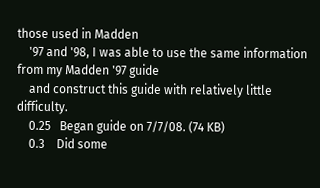those used in Madden
    '97 and '98, I was able to use the same information from my Madden '97 guide
    and construct this guide with relatively little difficulty.
    0.25   Began guide on 7/7/08. (74 KB)
    0.3    Did some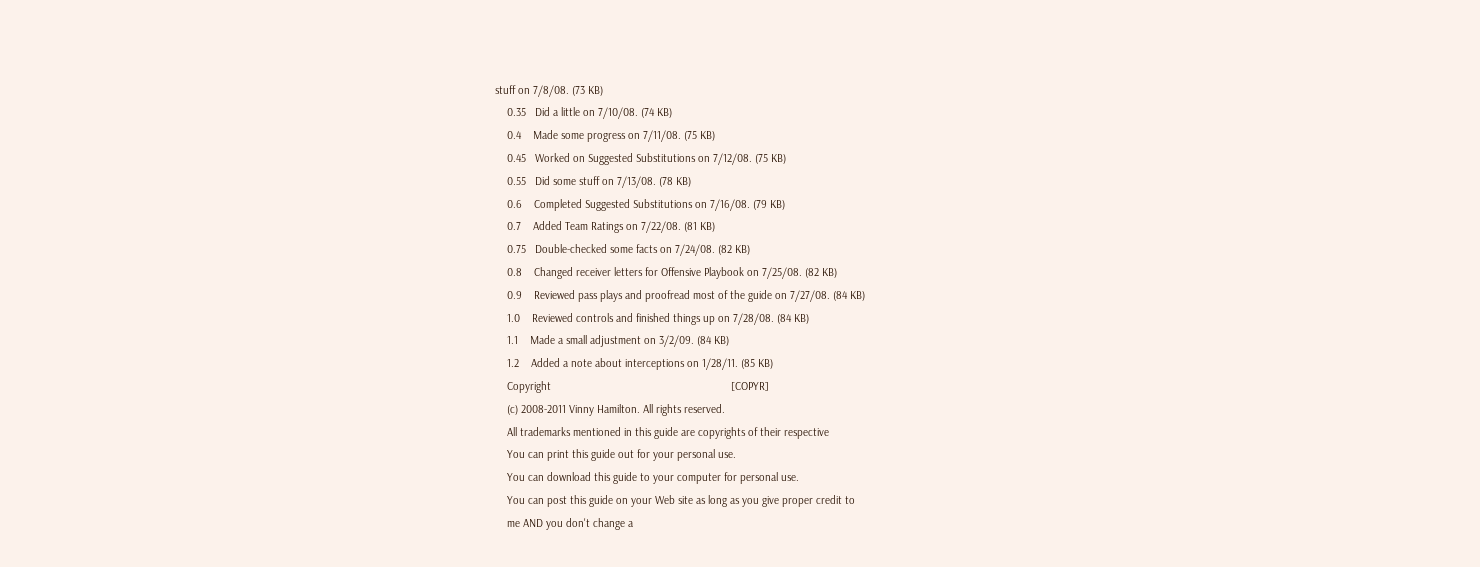stuff on 7/8/08. (73 KB)
    0.35   Did a little on 7/10/08. (74 KB)
    0.4    Made some progress on 7/11/08. (75 KB)
    0.45   Worked on Suggested Substitutions on 7/12/08. (75 KB)
    0.55   Did some stuff on 7/13/08. (78 KB)
    0.6    Completed Suggested Substitutions on 7/16/08. (79 KB)
    0.7    Added Team Ratings on 7/22/08. (81 KB)
    0.75   Double-checked some facts on 7/24/08. (82 KB)
    0.8    Changed receiver letters for Offensive Playbook on 7/25/08. (82 KB)
    0.9    Reviewed pass plays and proofread most of the guide on 7/27/08. (84 KB)
    1.0    Reviewed controls and finished things up on 7/28/08. (84 KB)
    1.1    Made a small adjustment on 3/2/09. (84 KB)
    1.2    Added a note about interceptions on 1/28/11. (85 KB)
    Copyright                                                            [COPYR]
    (c) 2008-2011 Vinny Hamilton. All rights reserved.
    All trademarks mentioned in this guide are copyrights of their respective
    You can print this guide out for your personal use.
    You can download this guide to your computer for personal use.
    You can post this guide on your Web site as long as you give proper credit to
    me AND you don't change a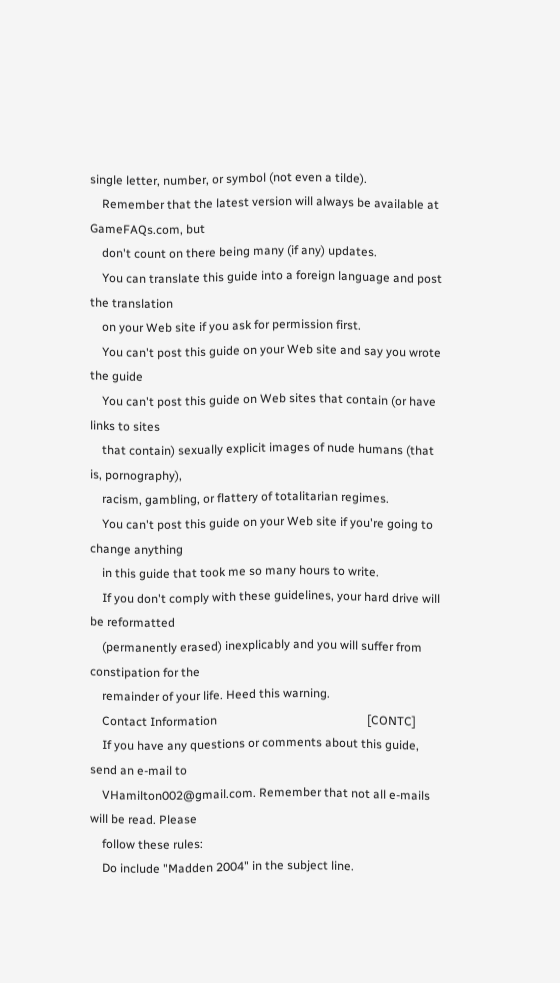single letter, number, or symbol (not even a tilde).
    Remember that the latest version will always be available at GameFAQs.com, but
    don't count on there being many (if any) updates.
    You can translate this guide into a foreign language and post the translation
    on your Web site if you ask for permission first.
    You can't post this guide on your Web site and say you wrote the guide
    You can't post this guide on Web sites that contain (or have links to sites
    that contain) sexually explicit images of nude humans (that is, pornography),
    racism, gambling, or flattery of totalitarian regimes.
    You can't post this guide on your Web site if you're going to change anything
    in this guide that took me so many hours to write.
    If you don't comply with these guidelines, your hard drive will be reformatted
    (permanently erased) inexplicably and you will suffer from constipation for the
    remainder of your life. Heed this warning.
    Contact Information                                                  [CONTC]
    If you have any questions or comments about this guide, send an e-mail to
    VHamilton002@gmail.com. Remember that not all e-mails will be read. Please
    follow these rules:
    Do include "Madden 2004" in the subject line.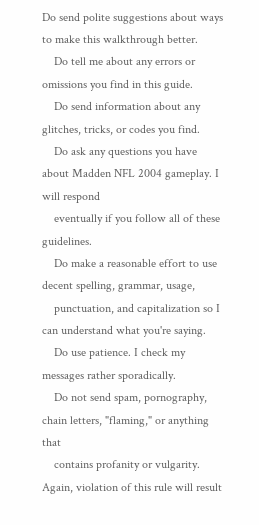Do send polite suggestions about ways to make this walkthrough better.
    Do tell me about any errors or omissions you find in this guide.
    Do send information about any glitches, tricks, or codes you find.
    Do ask any questions you have about Madden NFL 2004 gameplay. I will respond
    eventually if you follow all of these guidelines.
    Do make a reasonable effort to use decent spelling, grammar, usage,
    punctuation, and capitalization so I can understand what you're saying.
    Do use patience. I check my messages rather sporadically.
    Do not send spam, pornography, chain letters, "flaming," or anything that
    contains profanity or vulgarity. Again, violation of this rule will result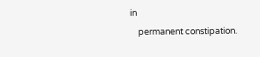in
    permanent constipation.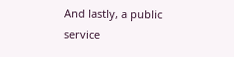And lastly, a public service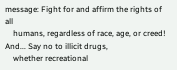message: Fight for and affirm the rights of all
    humans, regardless of race, age, or creed! And... Say no to illicit drugs,
    whether recreational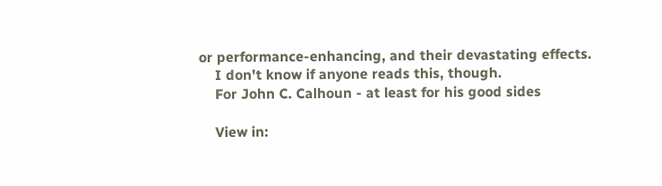or performance-enhancing, and their devastating effects.
    I don't know if anyone reads this, though.
    For John C. Calhoun - at least for his good sides

    View in: